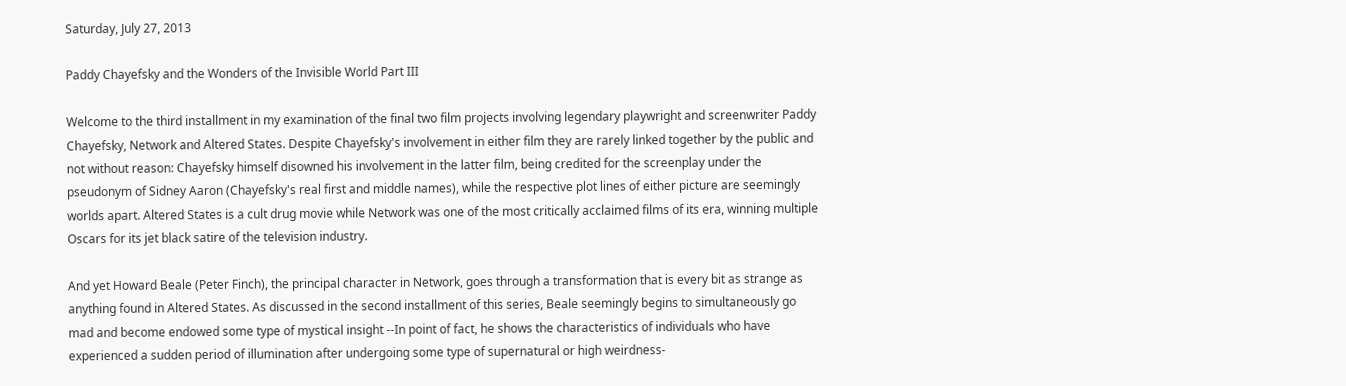Saturday, July 27, 2013

Paddy Chayefsky and the Wonders of the Invisible World Part III

Welcome to the third installment in my examination of the final two film projects involving legendary playwright and screenwriter Paddy Chayefsky, Network and Altered States. Despite Chayefsky's involvement in either film they are rarely linked together by the public and not without reason: Chayefsky himself disowned his involvement in the latter film, being credited for the screenplay under the pseudonym of Sidney Aaron (Chayefsky's real first and middle names), while the respective plot lines of either picture are seemingly worlds apart. Altered States is a cult drug movie while Network was one of the most critically acclaimed films of its era, winning multiple Oscars for its jet black satire of the television industry.

And yet Howard Beale (Peter Finch), the principal character in Network, goes through a transformation that is every bit as strange as anything found in Altered States. As discussed in the second installment of this series, Beale seemingly begins to simultaneously go mad and become endowed some type of mystical insight --In point of fact, he shows the characteristics of individuals who have experienced a sudden period of illumination after undergoing some type of supernatural or high weirdness-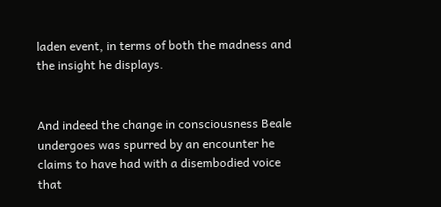laden event, in terms of both the madness and the insight he displays.


And indeed the change in consciousness Beale undergoes was spurred by an encounter he claims to have had with a disembodied voice that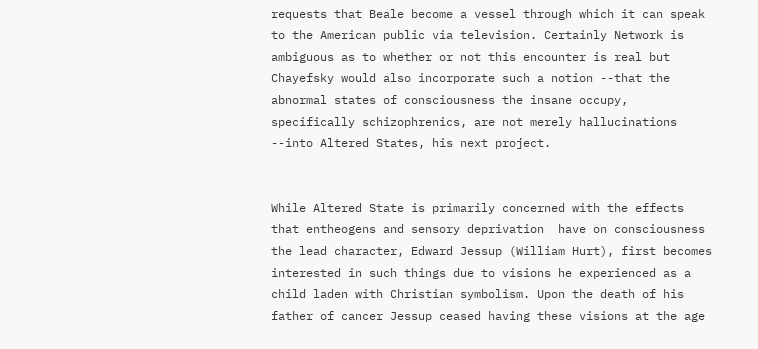requests that Beale become a vessel through which it can speak to the American public via television. Certainly Network is ambiguous as to whether or not this encounter is real but Chayefsky would also incorporate such a notion --that the abnormal states of consciousness the insane occupy, specifically schizophrenics, are not merely hallucinations --into Altered States, his next project.


While Altered State is primarily concerned with the effects that entheogens and sensory deprivation  have on consciousness the lead character, Edward Jessup (William Hurt), first becomes interested in such things due to visions he experienced as a child laden with Christian symbolism. Upon the death of his father of cancer Jessup ceased having these visions at the age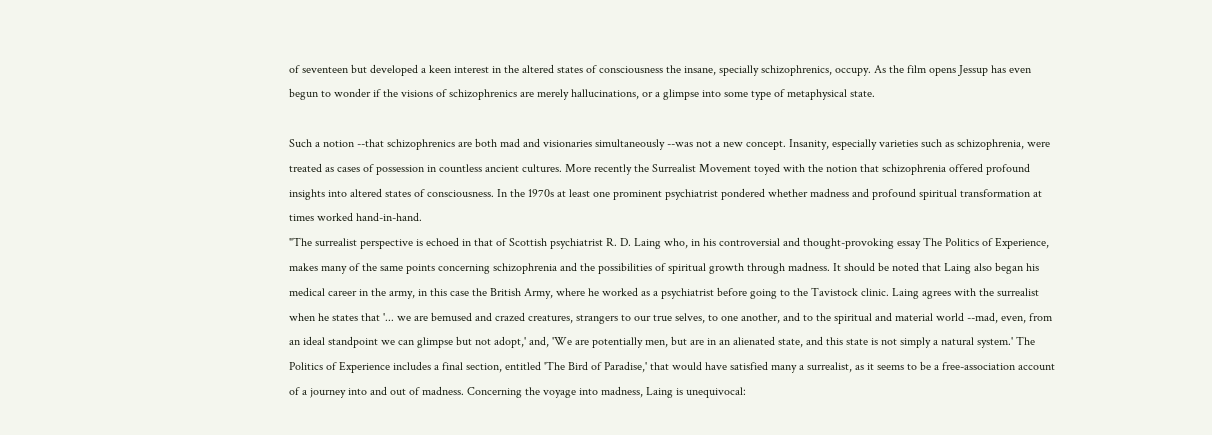of seventeen but developed a keen interest in the altered states of consciousness the insane, specially schizophrenics, occupy. As the film opens Jessup has even begun to wonder if the visions of schizophrenics are merely hallucinations, or a glimpse into some type of metaphysical state.

Such a notion --that schizophrenics are both mad and visionaries simultaneously --was not a new concept. Insanity, especially varieties such as schizophrenia, were treated as cases of possession in countless ancient cultures. More recently the Surrealist Movement toyed with the notion that schizophrenia offered profound insights into altered states of consciousness. In the 1970s at least one prominent psychiatrist pondered whether madness and profound spiritual transformation at times worked hand-in-hand.
"The surrealist perspective is echoed in that of Scottish psychiatrist R. D. Laing who, in his controversial and thought-provoking essay The Politics of Experience, makes many of the same points concerning schizophrenia and the possibilities of spiritual growth through madness. It should be noted that Laing also began his medical career in the army, in this case the British Army, where he worked as a psychiatrist before going to the Tavistock clinic. Laing agrees with the surrealist when he states that '... we are bemused and crazed creatures, strangers to our true selves, to one another, and to the spiritual and material world --mad, even, from an ideal standpoint we can glimpse but not adopt,' and, 'We are potentially men, but are in an alienated state, and this state is not simply a natural system.' The Politics of Experience includes a final section, entitled 'The Bird of Paradise,' that would have satisfied many a surrealist, as it seems to be a free-association account of a journey into and out of madness. Concerning the voyage into madness, Laing is unequivocal: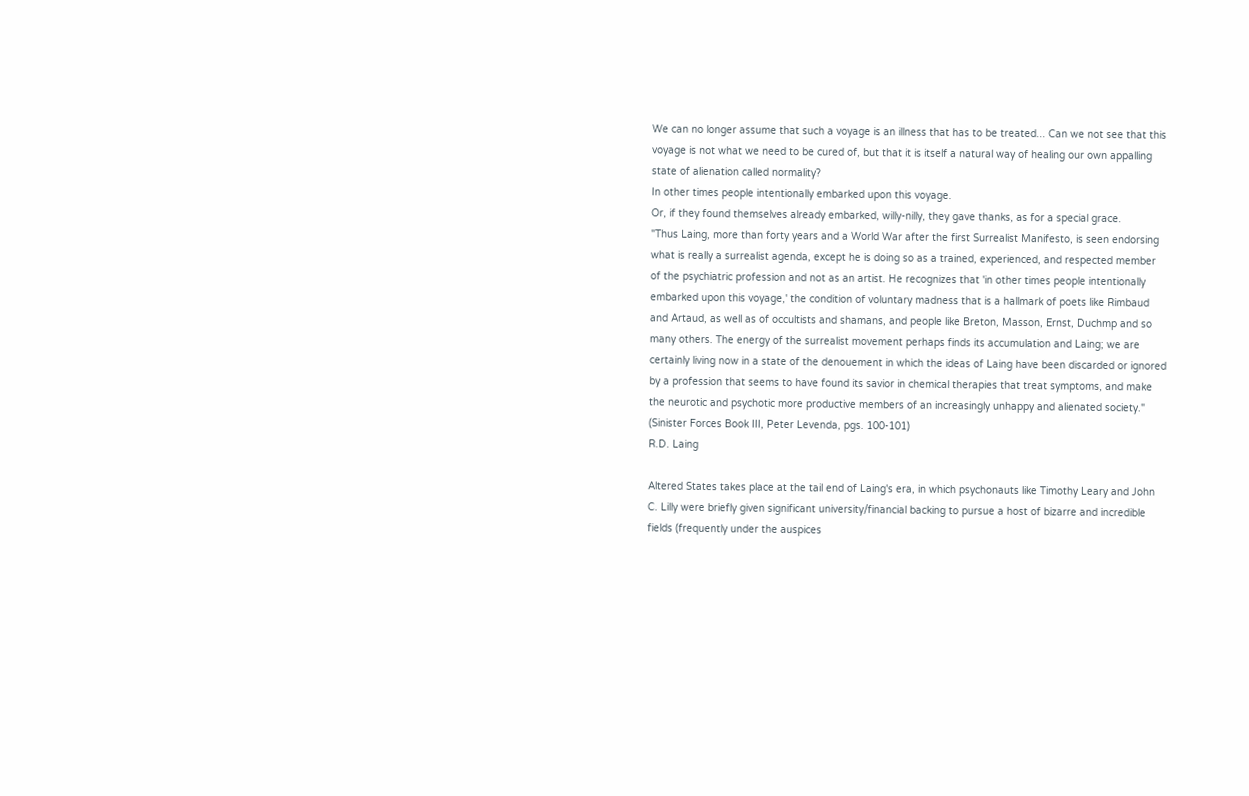We can no longer assume that such a voyage is an illness that has to be treated... Can we not see that this voyage is not what we need to be cured of, but that it is itself a natural way of healing our own appalling state of alienation called normality?
In other times people intentionally embarked upon this voyage.
Or, if they found themselves already embarked, willy-nilly, they gave thanks, as for a special grace.
"Thus Laing, more than forty years and a World War after the first Surrealist Manifesto, is seen endorsing what is really a surrealist agenda, except he is doing so as a trained, experienced, and respected member of the psychiatric profession and not as an artist. He recognizes that 'in other times people intentionally embarked upon this voyage,' the condition of voluntary madness that is a hallmark of poets like Rimbaud and Artaud, as well as of occultists and shamans, and people like Breton, Masson, Ernst, Duchmp and so many others. The energy of the surrealist movement perhaps finds its accumulation and Laing; we are certainly living now in a state of the denouement in which the ideas of Laing have been discarded or ignored by a profession that seems to have found its savior in chemical therapies that treat symptoms, and make the neurotic and psychotic more productive members of an increasingly unhappy and alienated society."
(Sinister Forces Book III, Peter Levenda, pgs. 100-101)
R.D. Laing

Altered States takes place at the tail end of Laing's era, in which psychonauts like Timothy Leary and John C. Lilly were briefly given significant university/financial backing to pursue a host of bizarre and incredible fields (frequently under the auspices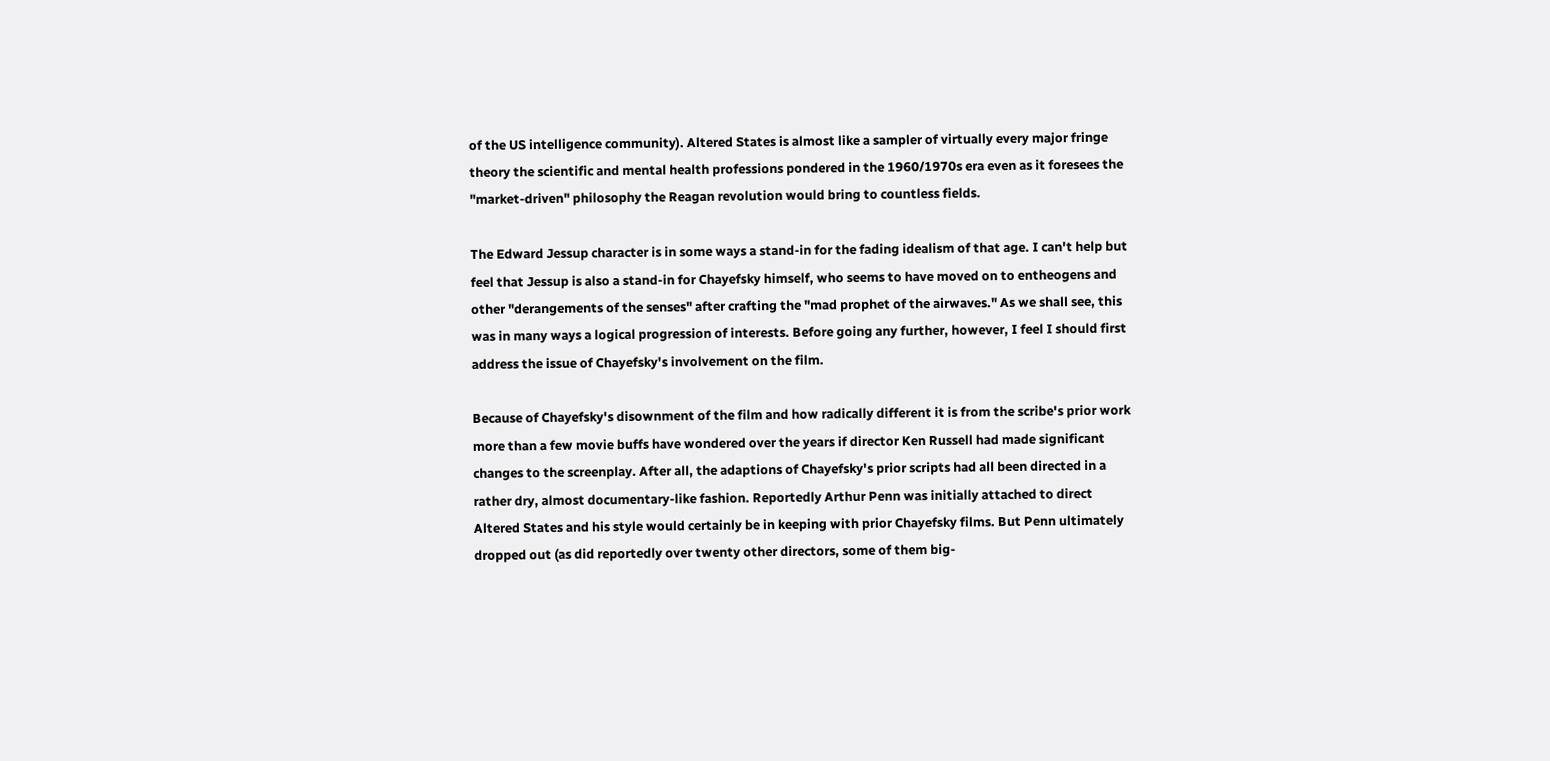of the US intelligence community). Altered States is almost like a sampler of virtually every major fringe theory the scientific and mental health professions pondered in the 1960/1970s era even as it foresees the "market-driven" philosophy the Reagan revolution would bring to countless fields.

The Edward Jessup character is in some ways a stand-in for the fading idealism of that age. I can't help but feel that Jessup is also a stand-in for Chayefsky himself, who seems to have moved on to entheogens and other "derangements of the senses" after crafting the "mad prophet of the airwaves." As we shall see, this was in many ways a logical progression of interests. Before going any further, however, I feel I should first address the issue of Chayefsky's involvement on the film.

Because of Chayefsky's disownment of the film and how radically different it is from the scribe's prior work more than a few movie buffs have wondered over the years if director Ken Russell had made significant changes to the screenplay. After all, the adaptions of Chayefsky's prior scripts had all been directed in a rather dry, almost documentary-like fashion. Reportedly Arthur Penn was initially attached to direct Altered States and his style would certainly be in keeping with prior Chayefsky films. But Penn ultimately dropped out (as did reportedly over twenty other directors, some of them big-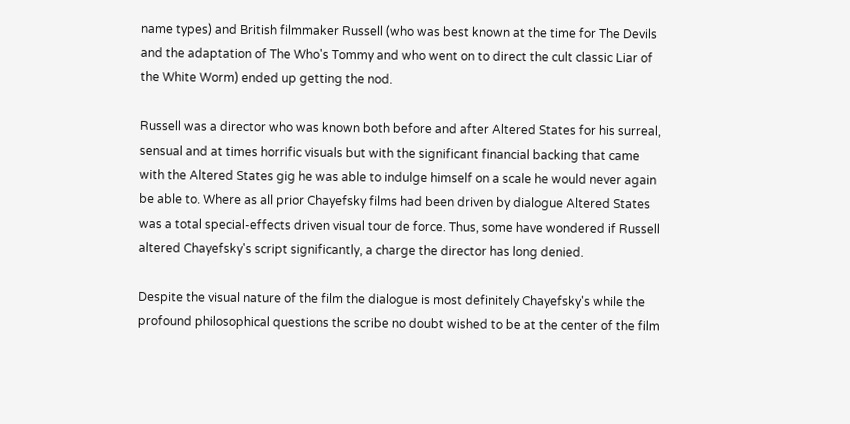name types) and British filmmaker Russell (who was best known at the time for The Devils and the adaptation of The Who's Tommy and who went on to direct the cult classic Liar of the White Worm) ended up getting the nod.

Russell was a director who was known both before and after Altered States for his surreal, sensual and at times horrific visuals but with the significant financial backing that came with the Altered States gig he was able to indulge himself on a scale he would never again be able to. Where as all prior Chayefsky films had been driven by dialogue Altered States was a total special-effects driven visual tour de force. Thus, some have wondered if Russell altered Chayefsky's script significantly, a charge the director has long denied.

Despite the visual nature of the film the dialogue is most definitely Chayefsky's while the profound philosophical questions the scribe no doubt wished to be at the center of the film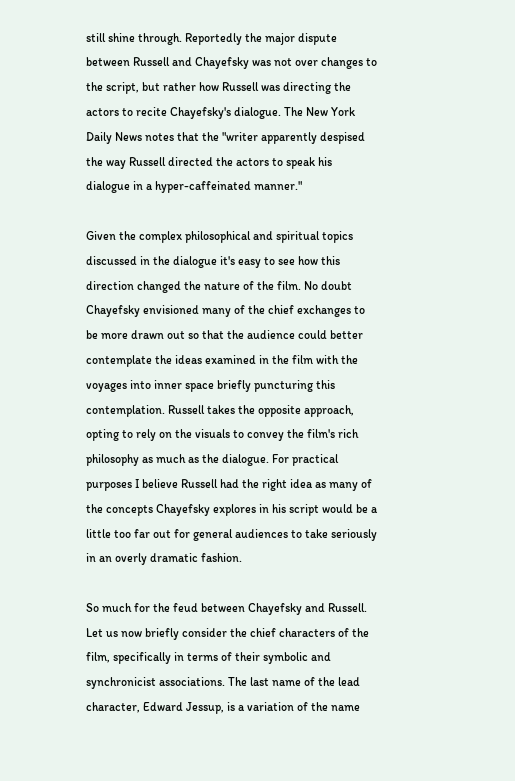still shine through. Reportedly the major dispute between Russell and Chayefsky was not over changes to the script, but rather how Russell was directing the actors to recite Chayefsky's dialogue. The New York Daily News notes that the "writer apparently despised the way Russell directed the actors to speak his dialogue in a hyper-caffeinated manner."

Given the complex philosophical and spiritual topics discussed in the dialogue it's easy to see how this direction changed the nature of the film. No doubt Chayefsky envisioned many of the chief exchanges to be more drawn out so that the audience could better contemplate the ideas examined in the film with the voyages into inner space briefly puncturing this contemplation. Russell takes the opposite approach, opting to rely on the visuals to convey the film's rich philosophy as much as the dialogue. For practical purposes I believe Russell had the right idea as many of the concepts Chayefsky explores in his script would be a little too far out for general audiences to take seriously in an overly dramatic fashion.

So much for the feud between Chayefsky and Russell. Let us now briefly consider the chief characters of the film, specifically in terms of their symbolic and synchronicist associations. The last name of the lead character, Edward Jessup, is a variation of the name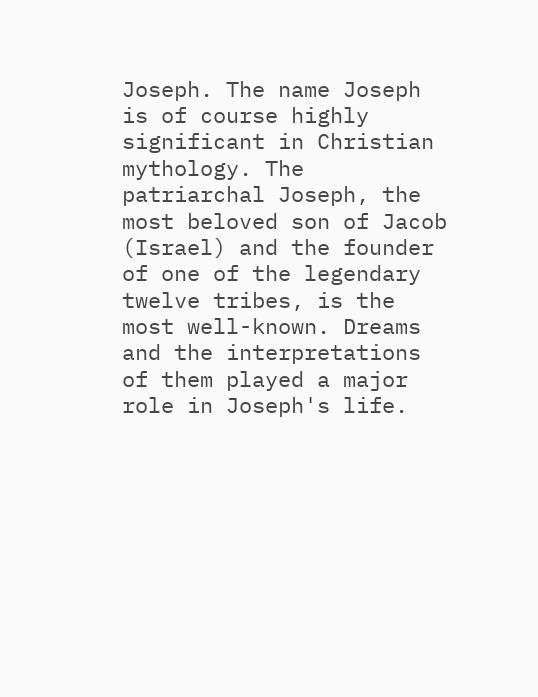Joseph. The name Joseph is of course highly significant in Christian mythology. The patriarchal Joseph, the most beloved son of Jacob (Israel) and the founder of one of the legendary twelve tribes, is the most well-known. Dreams and the interpretations of them played a major role in Joseph's life.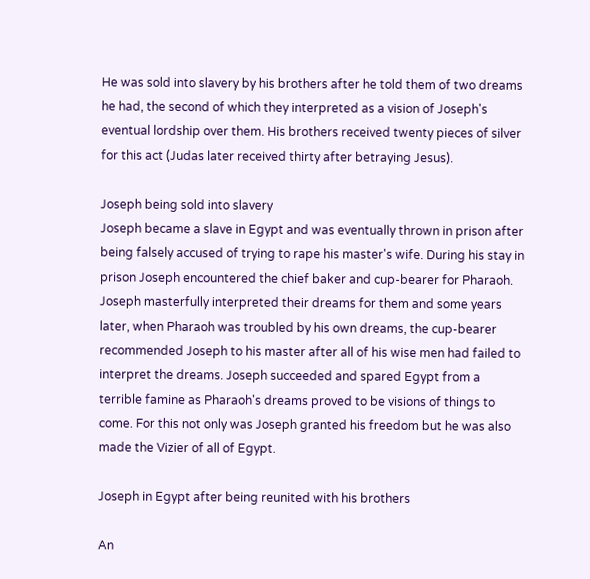He was sold into slavery by his brothers after he told them of two dreams he had, the second of which they interpreted as a vision of Joseph's eventual lordship over them. His brothers received twenty pieces of silver for this act (Judas later received thirty after betraying Jesus).

Joseph being sold into slavery
Joseph became a slave in Egypt and was eventually thrown in prison after being falsely accused of trying to rape his master's wife. During his stay in prison Joseph encountered the chief baker and cup-bearer for Pharaoh. Joseph masterfully interpreted their dreams for them and some years later, when Pharaoh was troubled by his own dreams, the cup-bearer recommended Joseph to his master after all of his wise men had failed to interpret the dreams. Joseph succeeded and spared Egypt from a terrible famine as Pharaoh's dreams proved to be visions of things to come. For this not only was Joseph granted his freedom but he was also made the Vizier of all of Egypt.

Joseph in Egypt after being reunited with his brothers

An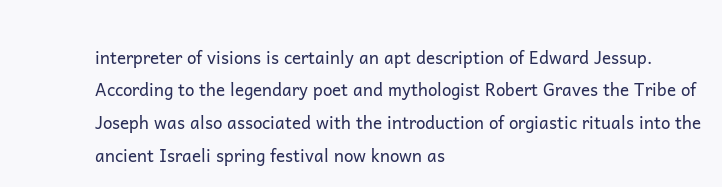interpreter of visions is certainly an apt description of Edward Jessup. According to the legendary poet and mythologist Robert Graves the Tribe of Joseph was also associated with the introduction of orgiastic rituals into the ancient Israeli spring festival now known as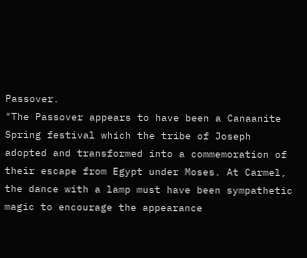Passover.
"The Passover appears to have been a Canaanite Spring festival which the tribe of Joseph adopted and transformed into a commemoration of their escape from Egypt under Moses. At Carmel, the dance with a lamp must have been sympathetic magic to encourage the appearance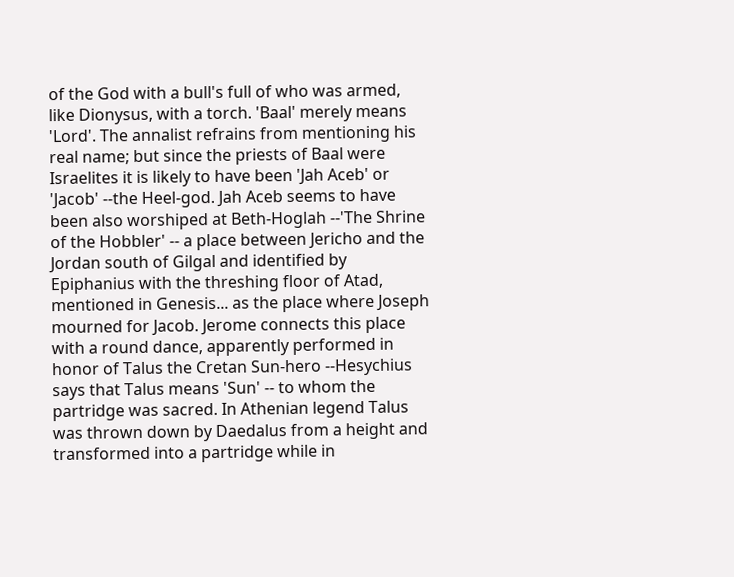of the God with a bull's full of who was armed, like Dionysus, with a torch. 'Baal' merely means 'Lord'. The annalist refrains from mentioning his real name; but since the priests of Baal were Israelites it is likely to have been 'Jah Aceb' or 'Jacob' --the Heel-god. Jah Aceb seems to have been also worshiped at Beth-Hoglah --'The Shrine of the Hobbler' -- a place between Jericho and the Jordan south of Gilgal and identified by Epiphanius with the threshing floor of Atad, mentioned in Genesis... as the place where Joseph mourned for Jacob. Jerome connects this place with a round dance, apparently performed in honor of Talus the Cretan Sun-hero --Hesychius says that Talus means 'Sun' -- to whom the partridge was sacred. In Athenian legend Talus was thrown down by Daedalus from a height and transformed into a partridge while in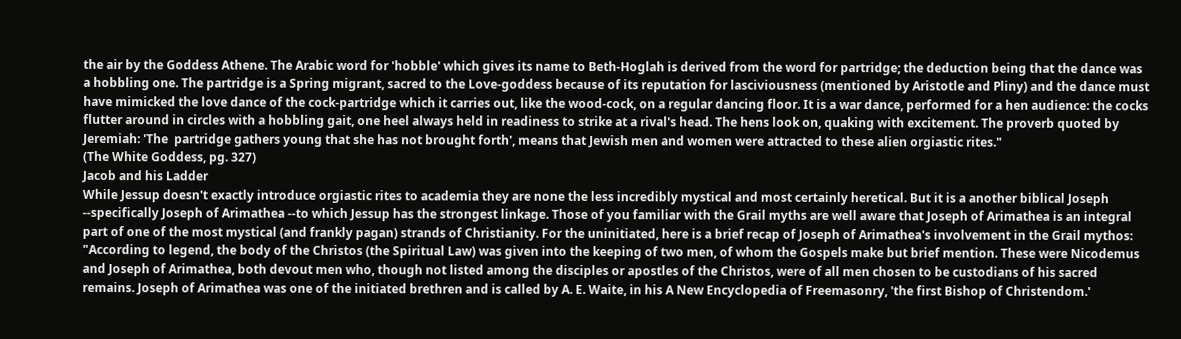the air by the Goddess Athene. The Arabic word for 'hobble' which gives its name to Beth-Hoglah is derived from the word for partridge; the deduction being that the dance was a hobbling one. The partridge is a Spring migrant, sacred to the Love-goddess because of its reputation for lasciviousness (mentioned by Aristotle and Pliny) and the dance must have mimicked the love dance of the cock-partridge which it carries out, like the wood-cock, on a regular dancing floor. It is a war dance, performed for a hen audience: the cocks flutter around in circles with a hobbling gait, one heel always held in readiness to strike at a rival's head. The hens look on, quaking with excitement. The proverb quoted by Jeremiah: 'The  partridge gathers young that she has not brought forth', means that Jewish men and women were attracted to these alien orgiastic rites."
(The White Goddess, pg. 327)
Jacob and his Ladder
While Jessup doesn't exactly introduce orgiastic rites to academia they are none the less incredibly mystical and most certainly heretical. But it is a another biblical Joseph --specifically Joseph of Arimathea --to which Jessup has the strongest linkage. Those of you familiar with the Grail myths are well aware that Joseph of Arimathea is an integral part of one of the most mystical (and frankly pagan) strands of Christianity. For the uninitiated, here is a brief recap of Joseph of Arimathea's involvement in the Grail mythos:
"According to legend, the body of the Christos (the Spiritual Law) was given into the keeping of two men, of whom the Gospels make but brief mention. These were Nicodemus and Joseph of Arimathea, both devout men who, though not listed among the disciples or apostles of the Christos, were of all men chosen to be custodians of his sacred remains. Joseph of Arimathea was one of the initiated brethren and is called by A. E. Waite, in his A New Encyclopedia of Freemasonry, 'the first Bishop of Christendom.'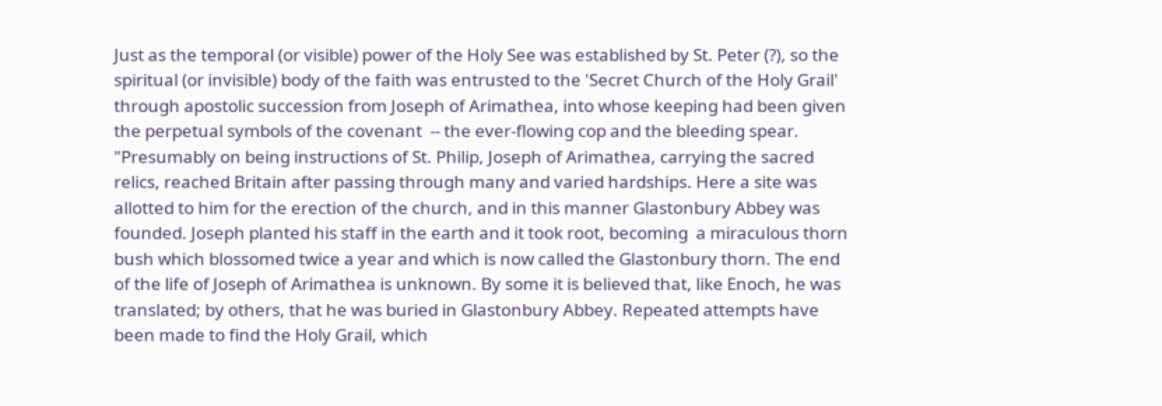Just as the temporal (or visible) power of the Holy See was established by St. Peter (?), so the spiritual (or invisible) body of the faith was entrusted to the 'Secret Church of the Holy Grail' through apostolic succession from Joseph of Arimathea, into whose keeping had been given the perpetual symbols of the covenant  -- the ever-flowing cop and the bleeding spear.
"Presumably on being instructions of St. Philip, Joseph of Arimathea, carrying the sacred relics, reached Britain after passing through many and varied hardships. Here a site was allotted to him for the erection of the church, and in this manner Glastonbury Abbey was founded. Joseph planted his staff in the earth and it took root, becoming  a miraculous thorn bush which blossomed twice a year and which is now called the Glastonbury thorn. The end of the life of Joseph of Arimathea is unknown. By some it is believed that, like Enoch, he was translated; by others, that he was buried in Glastonbury Abbey. Repeated attempts have been made to find the Holy Grail, which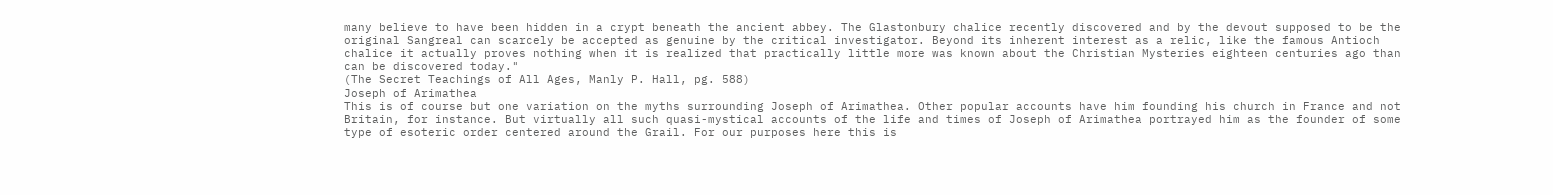many believe to have been hidden in a crypt beneath the ancient abbey. The Glastonbury chalice recently discovered and by the devout supposed to be the original Sangreal can scarcely be accepted as genuine by the critical investigator. Beyond its inherent interest as a relic, like the famous Antioch chalice it actually proves nothing when it is realized that practically little more was known about the Christian Mysteries eighteen centuries ago than can be discovered today."
(The Secret Teachings of All Ages, Manly P. Hall, pg. 588)
Joseph of Arimathea
This is of course but one variation on the myths surrounding Joseph of Arimathea. Other popular accounts have him founding his church in France and not Britain, for instance. But virtually all such quasi-mystical accounts of the life and times of Joseph of Arimathea portrayed him as the founder of some type of esoteric order centered around the Grail. For our purposes here this is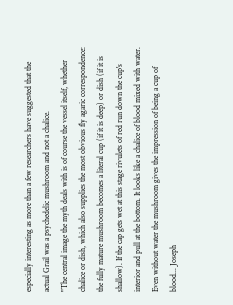especially interesting as more than a few researchers have suggested that the actual Grail was a psychedelic mushroom and not a chalice.
"The central image the myth deals with is of course the vessel itself, whether chalice or dish, which also supplies the most obvious fly agaric correspondence: the fully mature mushroom becomes a literal cup (if it is deep) or dish (if it is shallow). If the cap gets wet at this stage rivulets of red run down the cup's interior and pull at the bottom. It looks like a chalice of blood mixed with water. Even without water the mushroom gives the impression of being a cup of blood... Joseph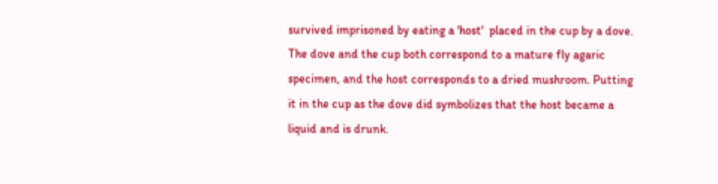survived imprisoned by eating a 'host'  placed in the cup by a dove. The dove and the cup both correspond to a mature fly agaric specimen, and the host corresponds to a dried mushroom. Putting it in the cup as the dove did symbolizes that the host became a liquid and is drunk.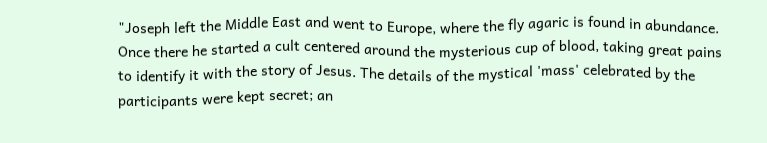"Joseph left the Middle East and went to Europe, where the fly agaric is found in abundance. Once there he started a cult centered around the mysterious cup of blood, taking great pains to identify it with the story of Jesus. The details of the mystical 'mass' celebrated by the participants were kept secret; an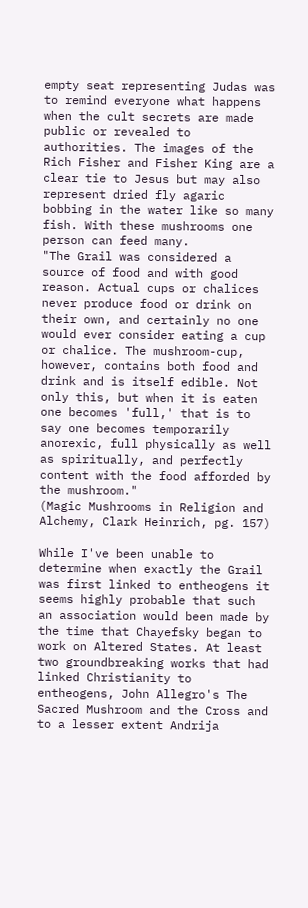empty seat representing Judas was to remind everyone what happens when the cult secrets are made public or revealed to authorities. The images of the Rich Fisher and Fisher King are a clear tie to Jesus but may also represent dried fly agaric bobbing in the water like so many fish. With these mushrooms one person can feed many.
"The Grail was considered a source of food and with good reason. Actual cups or chalices never produce food or drink on their own, and certainly no one would ever consider eating a cup or chalice. The mushroom-cup, however, contains both food and drink and is itself edible. Not only this, but when it is eaten one becomes 'full,' that is to say one becomes temporarily anorexic, full physically as well as spiritually, and perfectly content with the food afforded by the mushroom."
(Magic Mushrooms in Religion and Alchemy, Clark Heinrich, pg. 157)

While I've been unable to determine when exactly the Grail was first linked to entheogens it seems highly probable that such an association would been made by the time that Chayefsky began to work on Altered States. At least two groundbreaking works that had linked Christianity to entheogens, John Allegro's The Sacred Mushroom and the Cross and to a lesser extent Andrija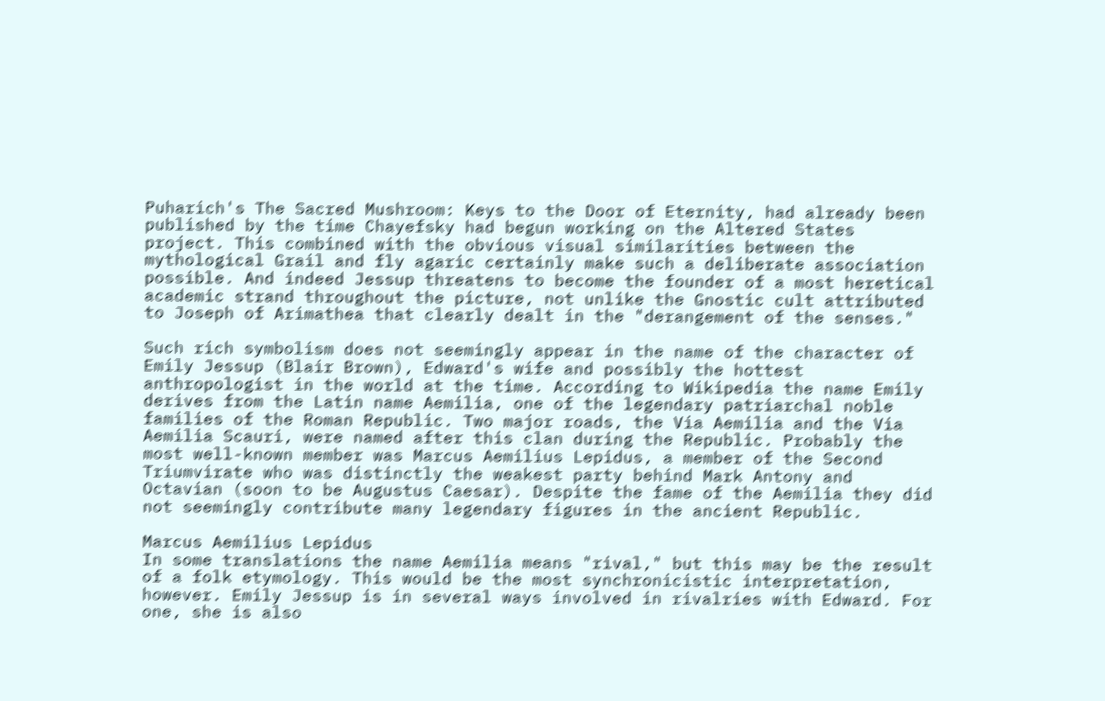Puharich's The Sacred Mushroom: Keys to the Door of Eternity, had already been published by the time Chayefsky had begun working on the Altered States project. This combined with the obvious visual similarities between the mythological Grail and fly agaric certainly make such a deliberate association possible. And indeed Jessup threatens to become the founder of a most heretical academic strand throughout the picture, not unlike the Gnostic cult attributed to Joseph of Arimathea that clearly dealt in the "derangement of the senses."

Such rich symbolism does not seemingly appear in the name of the character of Emily Jessup (Blair Brown), Edward's wife and possibly the hottest anthropologist in the world at the time. According to Wikipedia the name Emily derives from the Latin name Aemilia, one of the legendary patriarchal noble families of the Roman Republic. Two major roads, the Via Aemilia and the Via Aemilia Scauri, were named after this clan during the Republic. Probably the most well-known member was Marcus Aemilius Lepidus, a member of the Second Triumvirate who was distinctly the weakest party behind Mark Antony and Octavian (soon to be Augustus Caesar). Despite the fame of the Aemilia they did not seemingly contribute many legendary figures in the ancient Republic.

Marcus Aemilius Lepidus
In some translations the name Aemilia means "rival," but this may be the result of a folk etymology. This would be the most synchronicistic interpretation, however. Emily Jessup is in several ways involved in rivalries with Edward. For one, she is also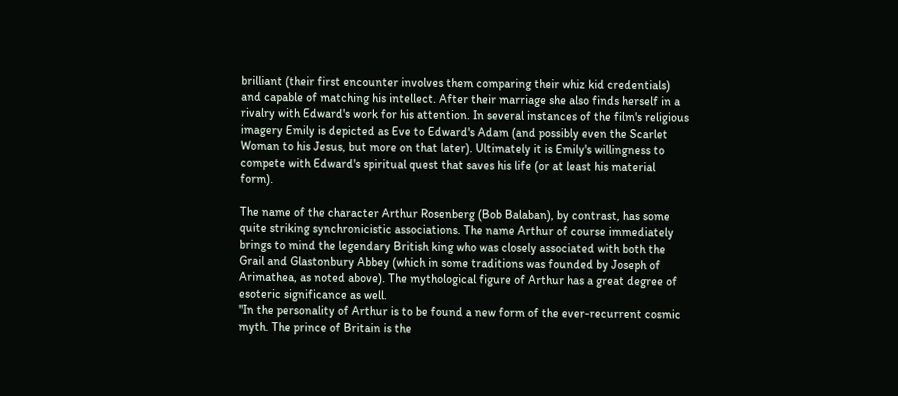brilliant (their first encounter involves them comparing their whiz kid credentials) and capable of matching his intellect. After their marriage she also finds herself in a rivalry with Edward's work for his attention. In several instances of the film's religious imagery Emily is depicted as Eve to Edward's Adam (and possibly even the Scarlet Woman to his Jesus, but more on that later). Ultimately it is Emily's willingness to compete with Edward's spiritual quest that saves his life (or at least his material form).

The name of the character Arthur Rosenberg (Bob Balaban), by contrast, has some quite striking synchronicistic associations. The name Arthur of course immediately brings to mind the legendary British king who was closely associated with both the Grail and Glastonbury Abbey (which in some traditions was founded by Joseph of Arimathea, as noted above). The mythological figure of Arthur has a great degree of esoteric significance as well.
"In the personality of Arthur is to be found a new form of the ever-recurrent cosmic myth. The prince of Britain is the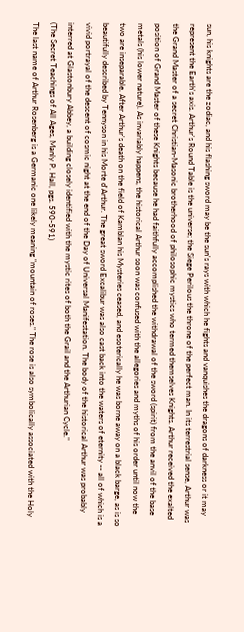sun, his knights are the zodiac, and his flashing sword may be the sun's rays with which he fights and vanquishes the dragons of darkness or it may represent the Earth's axis. Arthur's Round Table is the universe; the Siege Perilous the throne of the perfect man. In its terrestrial sense, Arthur was the Grand Master of a secret Christian-Masonic brotherhood of philosophic mystics who termed themselves Knights. Arthur received the exalted position of Grand Master of these Knights because he had faithfully accomplished the withdrawal of the sword (spirit) from the anvil of the base metals (his lower nature). As invariably happens, the historical Arthur soon was confused with the allegories and myths of his order until now the two are inseparable. After Arthur's death on the field of Kamblan his Mysteries ceased, and esoterically he was borne away on a black barge, as is so beautifully described by Tennyson in his Morte d'Arthur. The great sword Excalibur was also cast back into the waters of eternity -- all of which is a vivid portrayal of the descent of cosmic night at the end of the Day of Universal Manifestation. The body of the historical Arthur was probably interred at Glastonbury Abbey, a building closely identified with the mystic rites of both the Grail and the Arthurian Cycle."
(The Secret Teachings of All Ages, Manly P. Hall, pgs. 590-591)
The last name of Arthur Rosenberg is a Germanic one likely meaning "mountain of roses." The rose is also symbolically associated with the Holy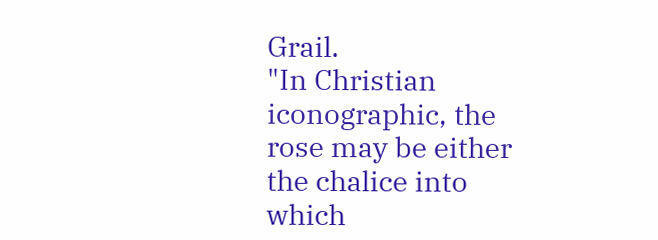Grail.
"In Christian iconographic, the rose may be either the chalice into which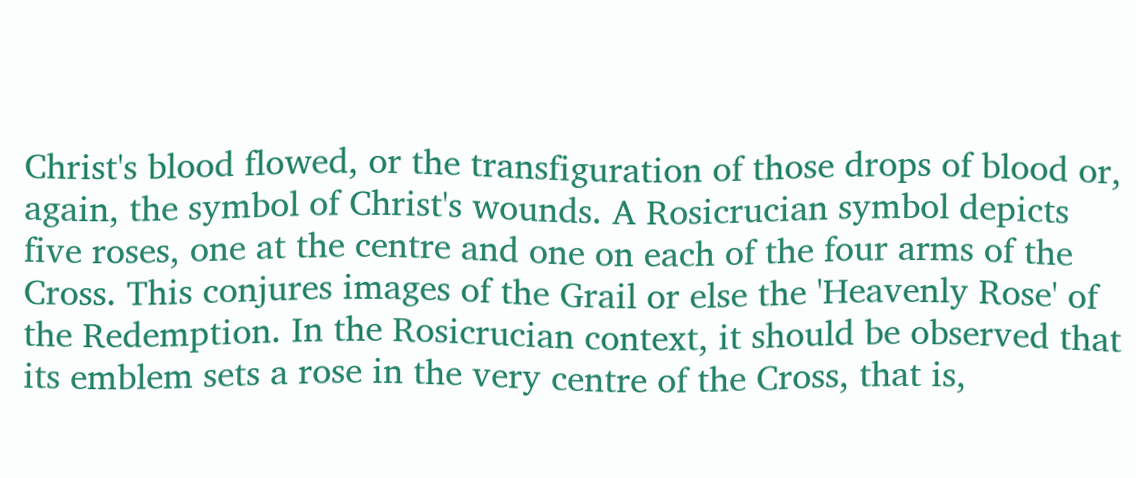Christ's blood flowed, or the transfiguration of those drops of blood or, again, the symbol of Christ's wounds. A Rosicrucian symbol depicts five roses, one at the centre and one on each of the four arms of the Cross. This conjures images of the Grail or else the 'Heavenly Rose' of the Redemption. In the Rosicrucian context, it should be observed that its emblem sets a rose in the very centre of the Cross, that is,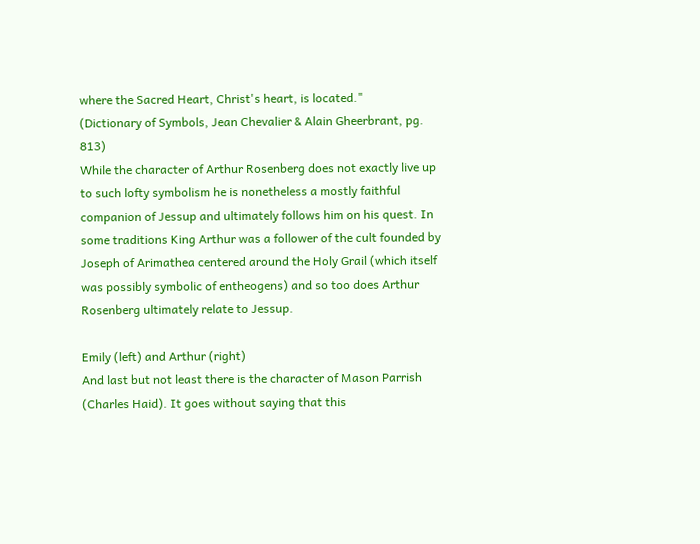where the Sacred Heart, Christ's heart, is located."
(Dictionary of Symbols, Jean Chevalier & Alain Gheerbrant, pg. 813)
While the character of Arthur Rosenberg does not exactly live up to such lofty symbolism he is nonetheless a mostly faithful companion of Jessup and ultimately follows him on his quest. In some traditions King Arthur was a follower of the cult founded by Joseph of Arimathea centered around the Holy Grail (which itself was possibly symbolic of entheogens) and so too does Arthur Rosenberg ultimately relate to Jessup.

Emily (left) and Arthur (right)
And last but not least there is the character of Mason Parrish (Charles Haid). It goes without saying that this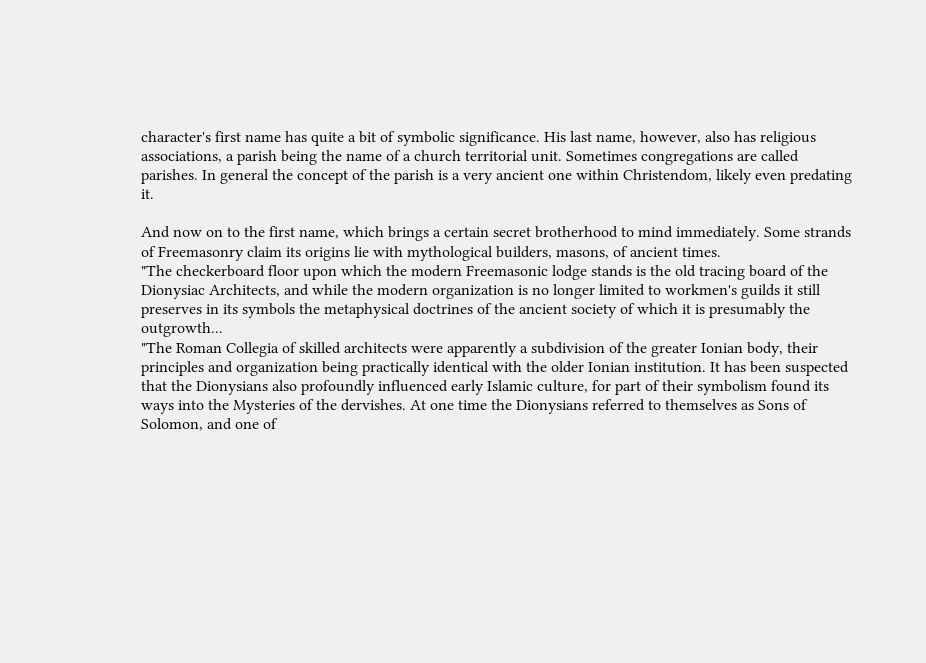character's first name has quite a bit of symbolic significance. His last name, however, also has religious associations, a parish being the name of a church territorial unit. Sometimes congregations are called parishes. In general the concept of the parish is a very ancient one within Christendom, likely even predating it.

And now on to the first name, which brings a certain secret brotherhood to mind immediately. Some strands of Freemasonry claim its origins lie with mythological builders, masons, of ancient times.
"The checkerboard floor upon which the modern Freemasonic lodge stands is the old tracing board of the Dionysiac Architects, and while the modern organization is no longer limited to workmen's guilds it still preserves in its symbols the metaphysical doctrines of the ancient society of which it is presumably the outgrowth...
"The Roman Collegia of skilled architects were apparently a subdivision of the greater Ionian body, their principles and organization being practically identical with the older Ionian institution. It has been suspected that the Dionysians also profoundly influenced early Islamic culture, for part of their symbolism found its ways into the Mysteries of the dervishes. At one time the Dionysians referred to themselves as Sons of Solomon, and one of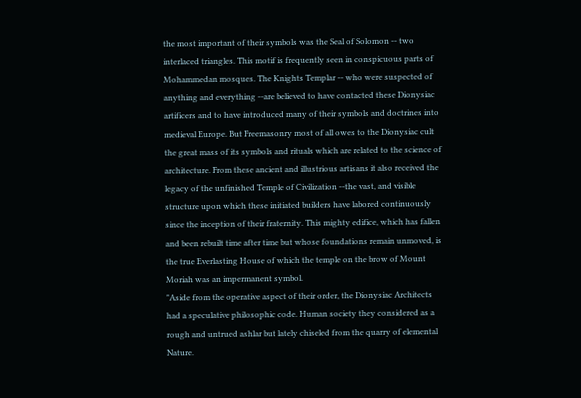the most important of their symbols was the Seal of Solomon -- two interlaced triangles. This motif is frequently seen in conspicuous parts of Mohammedan mosques. The Knights Templar -- who were suspected of anything and everything --are believed to have contacted these Dionysiac artificers and to have introduced many of their symbols and doctrines into medieval Europe. But Freemasonry most of all owes to the Dionysiac cult the great mass of its symbols and rituals which are related to the science of architecture. From these ancient and illustrious artisans it also received the legacy of the unfinished Temple of Civilization --the vast, and visible structure upon which these initiated builders have labored continuously since the inception of their fraternity. This mighty edifice, which has fallen and been rebuilt time after time but whose foundations remain unmoved, is the true Everlasting House of which the temple on the brow of Mount Moriah was an impermanent symbol.
"Aside from the operative aspect of their order, the Dionysiac Architects had a speculative philosophic code. Human society they considered as a rough and untrued ashlar but lately chiseled from the quarry of elemental Nature.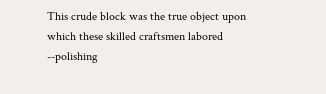This crude block was the true object upon which these skilled craftsmen labored --polishing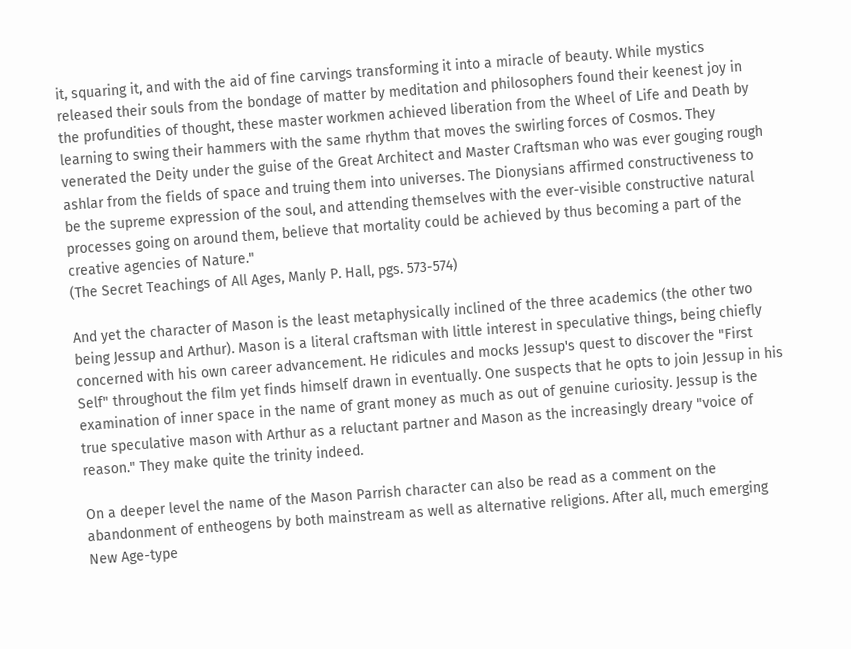it, squaring it, and with the aid of fine carvings transforming it into a miracle of beauty. While mystics released their souls from the bondage of matter by meditation and philosophers found their keenest joy in the profundities of thought, these master workmen achieved liberation from the Wheel of Life and Death by learning to swing their hammers with the same rhythm that moves the swirling forces of Cosmos. They venerated the Deity under the guise of the Great Architect and Master Craftsman who was ever gouging rough ashlar from the fields of space and truing them into universes. The Dionysians affirmed constructiveness to be the supreme expression of the soul, and attending themselves with the ever-visible constructive natural processes going on around them, believe that mortality could be achieved by thus becoming a part of the creative agencies of Nature."
(The Secret Teachings of All Ages, Manly P. Hall, pgs. 573-574)

And yet the character of Mason is the least metaphysically inclined of the three academics (the other two being Jessup and Arthur). Mason is a literal craftsman with little interest in speculative things, being chiefly concerned with his own career advancement. He ridicules and mocks Jessup's quest to discover the "First Self" throughout the film yet finds himself drawn in eventually. One suspects that he opts to join Jessup in his examination of inner space in the name of grant money as much as out of genuine curiosity. Jessup is the true speculative mason with Arthur as a reluctant partner and Mason as the increasingly dreary "voice of reason." They make quite the trinity indeed.

On a deeper level the name of the Mason Parrish character can also be read as a comment on the abandonment of entheogens by both mainstream as well as alternative religions. After all, much emerging New Age-type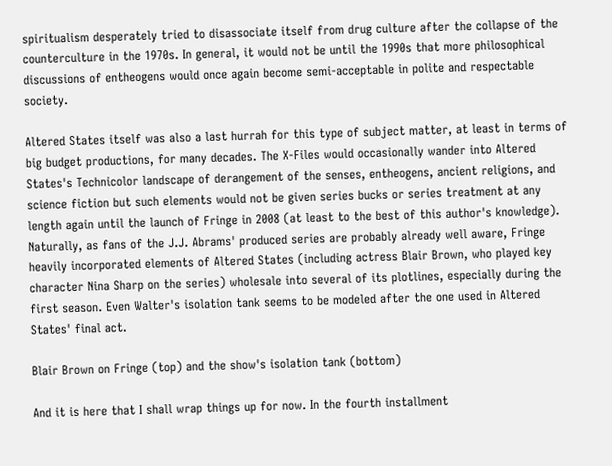spiritualism desperately tried to disassociate itself from drug culture after the collapse of the counterculture in the 1970s. In general, it would not be until the 1990s that more philosophical discussions of entheogens would once again become semi-acceptable in polite and respectable society.

Altered States itself was also a last hurrah for this type of subject matter, at least in terms of big budget productions, for many decades. The X-Files would occasionally wander into Altered States's Technicolor landscape of derangement of the senses, entheogens, ancient religions, and science fiction but such elements would not be given series bucks or series treatment at any length again until the launch of Fringe in 2008 (at least to the best of this author's knowledge). Naturally, as fans of the J.J. Abrams' produced series are probably already well aware, Fringe heavily incorporated elements of Altered States (including actress Blair Brown, who played key character Nina Sharp on the series) wholesale into several of its plotlines, especially during the first season. Even Walter's isolation tank seems to be modeled after the one used in Altered States' final act.

Blair Brown on Fringe (top) and the show's isolation tank (bottom)

And it is here that I shall wrap things up for now. In the fourth installment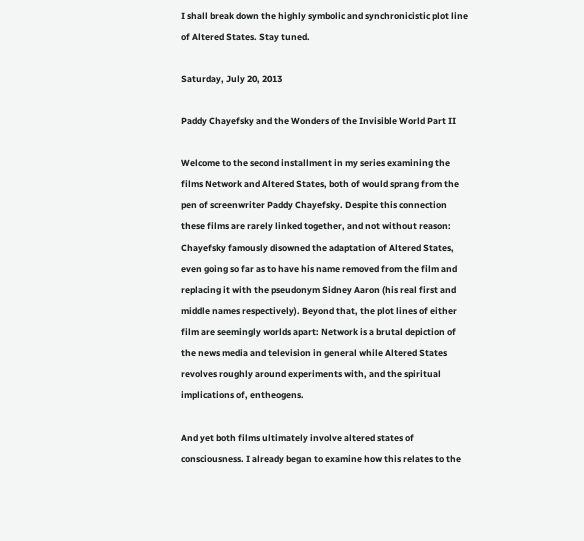I shall break down the highly symbolic and synchronicistic plot line of Altered States. Stay tuned.

Saturday, July 20, 2013

Paddy Chayefsky and the Wonders of the Invisible World Part II

Welcome to the second installment in my series examining the films Network and Altered States, both of would sprang from the pen of screenwriter Paddy Chayefsky. Despite this connection these films are rarely linked together, and not without reason: Chayefsky famously disowned the adaptation of Altered States, even going so far as to have his name removed from the film and replacing it with the pseudonym Sidney Aaron (his real first and middle names respectively). Beyond that, the plot lines of either film are seemingly worlds apart: Network is a brutal depiction of the news media and television in general while Altered States revolves roughly around experiments with, and the spiritual implications of, entheogens.

And yet both films ultimately involve altered states of consciousness. I already began to examine how this relates to the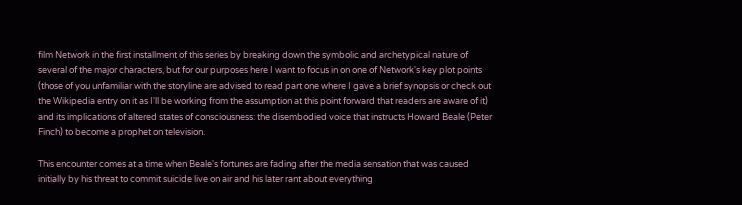film Network in the first installment of this series by breaking down the symbolic and archetypical nature of several of the major characters, but for our purposes here I want to focus in on one of Network's key plot points (those of you unfamiliar with the storyline are advised to read part one where I gave a brief synopsis or check out the Wikipedia entry on it as I'll be working from the assumption at this point forward that readers are aware of it) and its implications of altered states of consciousness: the disembodied voice that instructs Howard Beale (Peter Finch) to become a prophet on television.

This encounter comes at a time when Beale's fortunes are fading after the media sensation that was caused initially by his threat to commit suicide live on air and his later rant about everything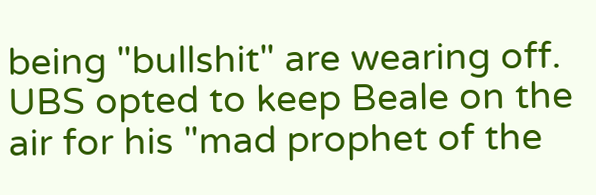being "bullshit" are wearing off. UBS opted to keep Beale on the air for his "mad prophet of the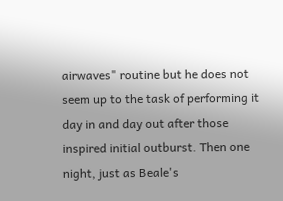airwaves" routine but he does not seem up to the task of performing it day in and day out after those inspired initial outburst. Then one night, just as Beale's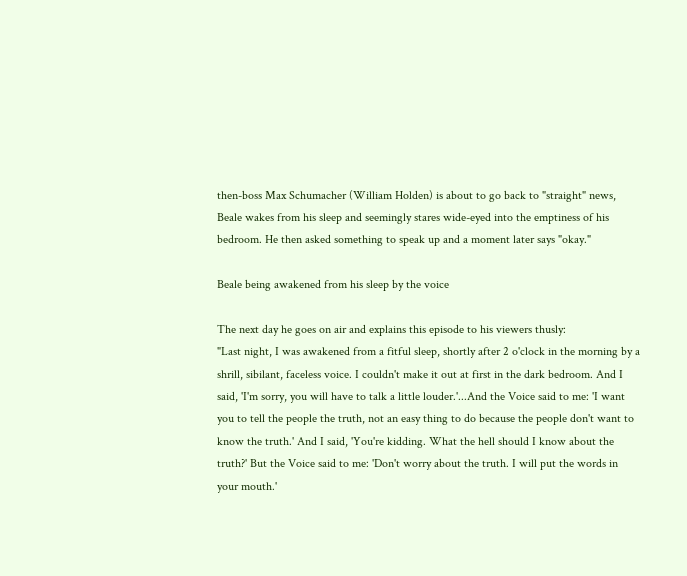then-boss Max Schumacher (William Holden) is about to go back to "straight" news, Beale wakes from his sleep and seemingly stares wide-eyed into the emptiness of his bedroom. He then asked something to speak up and a moment later says "okay."

Beale being awakened from his sleep by the voice

The next day he goes on air and explains this episode to his viewers thusly:
"Last night, I was awakened from a fitful sleep, shortly after 2 o'clock in the morning by a shrill, sibilant, faceless voice. I couldn't make it out at first in the dark bedroom. And I said, 'I'm sorry, you will have to talk a little louder.'...And the Voice said to me: 'I want you to tell the people the truth, not an easy thing to do because the people don't want to know the truth.' And I said, 'You're kidding. What the hell should I know about the truth?' But the Voice said to me: 'Don't worry about the truth. I will put the words in your mouth.'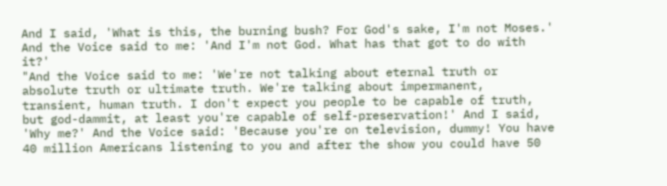And I said, 'What is this, the burning bush? For God's sake, I'm not Moses.' And the Voice said to me: 'And I'm not God. What has that got to do with it?'
"And the Voice said to me: 'We're not talking about eternal truth or absolute truth or ultimate truth. We're talking about impermanent, transient, human truth. I don't expect you people to be capable of truth, but god-dammit, at least you're capable of self-preservation!' And I said, 'Why me?' And the Voice said: 'Because you're on television, dummy! You have 40 million Americans listening to you and after the show you could have 50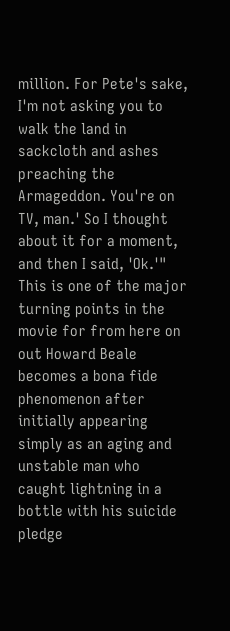million. For Pete's sake, I'm not asking you to walk the land in sackcloth and ashes preaching the Armageddon. You're on TV, man.' So I thought about it for a moment, and then I said, 'Ok.'"
This is one of the major turning points in the movie for from here on out Howard Beale becomes a bona fide phenomenon after initially appearing simply as an aging and unstable man who caught lightning in a bottle with his suicide pledge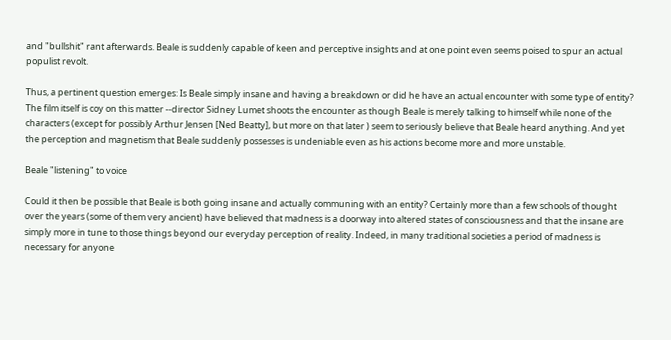and "bullshit" rant afterwards. Beale is suddenly capable of keen and perceptive insights and at one point even seems poised to spur an actual populist revolt.

Thus, a pertinent question emerges: Is Beale simply insane and having a breakdown or did he have an actual encounter with some type of entity? The film itself is coy on this matter --director Sidney Lumet shoots the encounter as though Beale is merely talking to himself while none of the characters (except for possibly Arthur Jensen [Ned Beatty], but more on that later ) seem to seriously believe that Beale heard anything. And yet the perception and magnetism that Beale suddenly possesses is undeniable even as his actions become more and more unstable.

Beale "listening" to voice

Could it then be possible that Beale is both going insane and actually communing with an entity? Certainly more than a few schools of thought over the years (some of them very ancient) have believed that madness is a doorway into altered states of consciousness and that the insane are simply more in tune to those things beyond our everyday perception of reality. Indeed, in many traditional societies a period of madness is necessary for anyone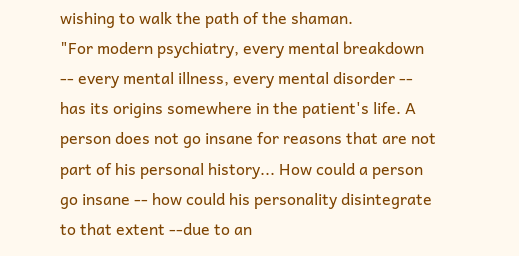wishing to walk the path of the shaman.
"For modern psychiatry, every mental breakdown -- every mental illness, every mental disorder -- has its origins somewhere in the patient's life. A person does not go insane for reasons that are not part of his personal history... How could a person go insane -- how could his personality disintegrate to that extent --due to an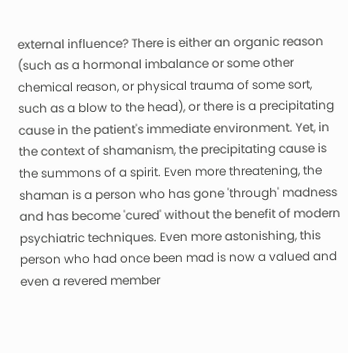external influence? There is either an organic reason (such as a hormonal imbalance or some other chemical reason, or physical trauma of some sort, such as a blow to the head), or there is a precipitating cause in the patient's immediate environment. Yet, in the context of shamanism, the precipitating cause is the summons of a spirit. Even more threatening, the shaman is a person who has gone 'through' madness and has become 'cured' without the benefit of modern psychiatric techniques. Even more astonishing, this person who had once been mad is now a valued and even a revered member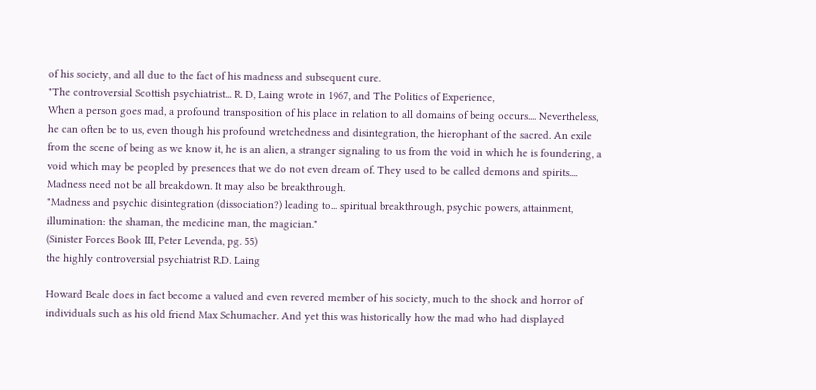of his society, and all due to the fact of his madness and subsequent cure.
"The controversial Scottish psychiatrist... R. D, Laing wrote in 1967, and The Politics of Experience,
When a person goes mad, a profound transposition of his place in relation to all domains of being occurs.... Nevertheless, he can often be to us, even though his profound wretchedness and disintegration, the hierophant of the sacred. An exile from the scene of being as we know it, he is an alien, a stranger signaling to us from the void in which he is foundering, a void which may be peopled by presences that we do not even dream of. They used to be called demons and spirits.... Madness need not be all breakdown. It may also be breakthrough.
"Madness and psychic disintegration (dissociation?) leading to... spiritual breakthrough, psychic powers, attainment, illumination: the shaman, the medicine man, the magician."
(Sinister Forces Book III, Peter Levenda, pg. 55)
the highly controversial psychiatrist R.D. Laing

Howard Beale does in fact become a valued and even revered member of his society, much to the shock and horror of individuals such as his old friend Max Schumacher. And yet this was historically how the mad who had displayed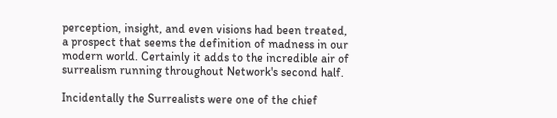perception, insight, and even visions had been treated, a prospect that seems the definition of madness in our modern world. Certainly it adds to the incredible air of surrealism running throughout Network's second half.

Incidentally the Surrealists were one of the chief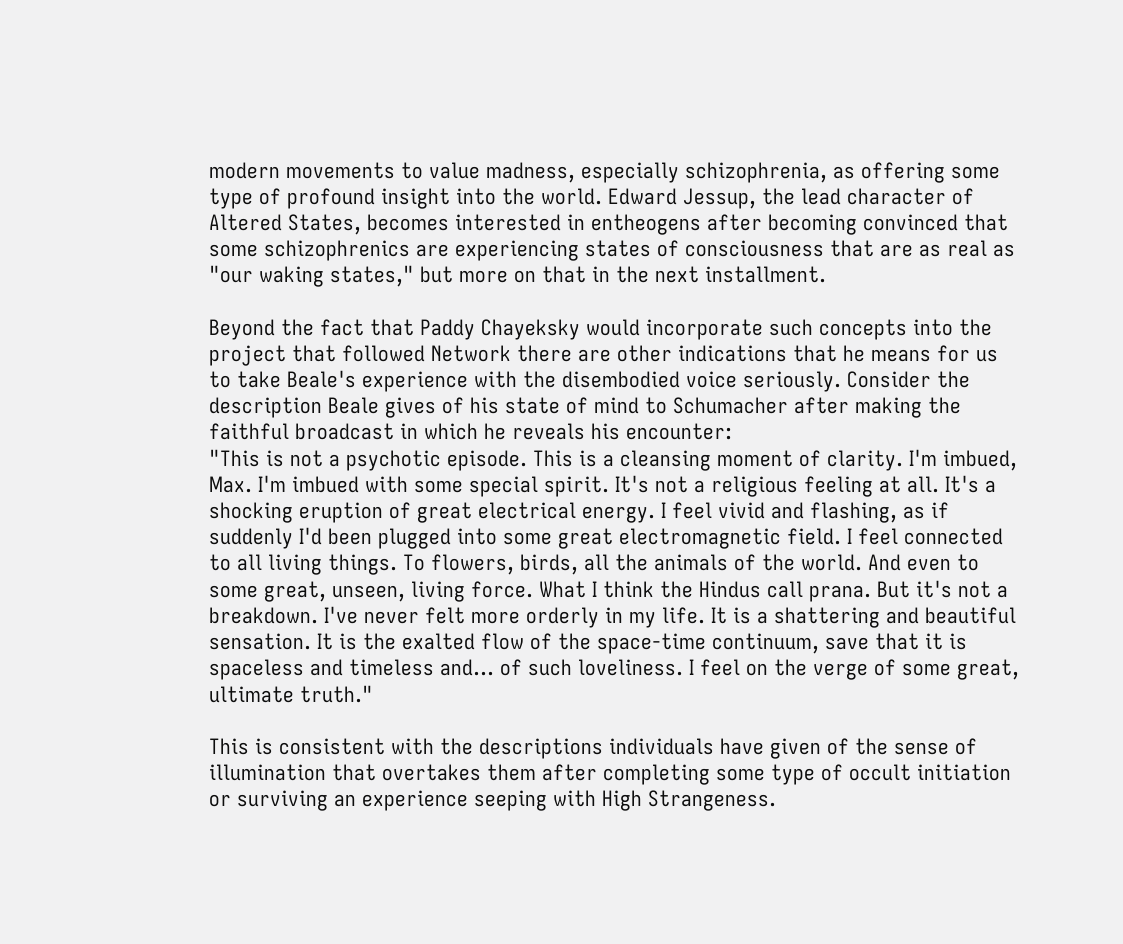modern movements to value madness, especially schizophrenia, as offering some type of profound insight into the world. Edward Jessup, the lead character of Altered States, becomes interested in entheogens after becoming convinced that some schizophrenics are experiencing states of consciousness that are as real as "our waking states," but more on that in the next installment.

Beyond the fact that Paddy Chayeksky would incorporate such concepts into the project that followed Network there are other indications that he means for us to take Beale's experience with the disembodied voice seriously. Consider the description Beale gives of his state of mind to Schumacher after making the faithful broadcast in which he reveals his encounter:
"This is not a psychotic episode. This is a cleansing moment of clarity. I'm imbued, Max. I'm imbued with some special spirit. It's not a religious feeling at all. It's a shocking eruption of great electrical energy. I feel vivid and flashing, as if suddenly I'd been plugged into some great electromagnetic field. I feel connected to all living things. To flowers, birds, all the animals of the world. And even to some great, unseen, living force. What I think the Hindus call prana. But it's not a breakdown. I've never felt more orderly in my life. It is a shattering and beautiful sensation. It is the exalted flow of the space-time continuum, save that it is spaceless and timeless and... of such loveliness. I feel on the verge of some great, ultimate truth."

This is consistent with the descriptions individuals have given of the sense of illumination that overtakes them after completing some type of occult initiation or surviving an experience seeping with High Strangeness.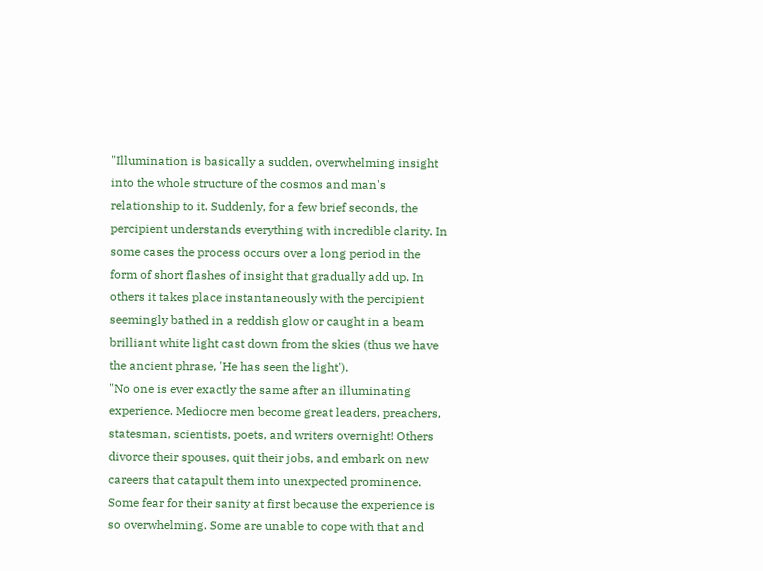"Illumination is basically a sudden, overwhelming insight into the whole structure of the cosmos and man's relationship to it. Suddenly, for a few brief seconds, the percipient understands everything with incredible clarity. In some cases the process occurs over a long period in the form of short flashes of insight that gradually add up. In others it takes place instantaneously with the percipient seemingly bathed in a reddish glow or caught in a beam brilliant white light cast down from the skies (thus we have the ancient phrase, 'He has seen the light').
"No one is ever exactly the same after an illuminating experience. Mediocre men become great leaders, preachers, statesman, scientists, poets, and writers overnight! Others divorce their spouses, quit their jobs, and embark on new careers that catapult them into unexpected prominence. Some fear for their sanity at first because the experience is so overwhelming. Some are unable to cope with that and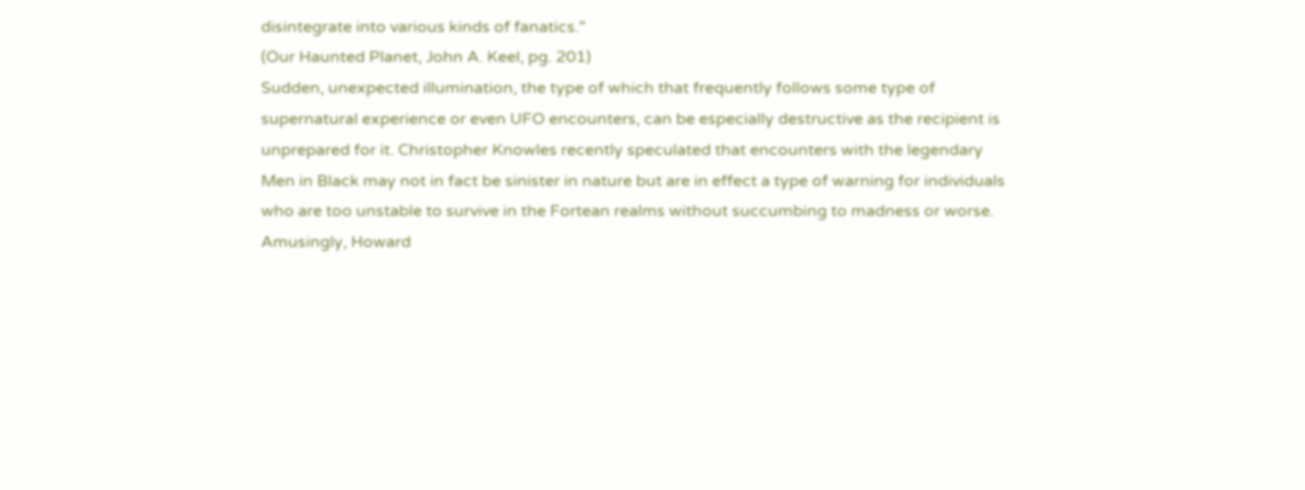disintegrate into various kinds of fanatics."
(Our Haunted Planet, John A. Keel, pg. 201)
Sudden, unexpected illumination, the type of which that frequently follows some type of supernatural experience or even UFO encounters, can be especially destructive as the recipient is unprepared for it. Christopher Knowles recently speculated that encounters with the legendary Men in Black may not in fact be sinister in nature but are in effect a type of warning for individuals who are too unstable to survive in the Fortean realms without succumbing to madness or worse. Amusingly, Howard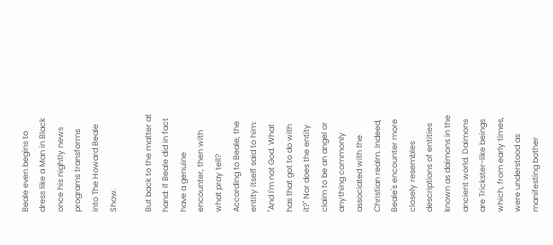Beale even begins to dress like a Man in Black once his nightly news programs transforms into The Howard Beale Show.

But back to the matter at hand: If Beale did in fact have a genuine encounter, then with what pray tell? According to Beale, the entity itself said to him: "And I'm not God. What has that got to do with it?" Nor does the entity claim to be an angel or anything commonly associated with the Christian realm. Indeed, Beale's encounter more closely resembles descriptions of entities known as daimons in the ancient world. Daimons are Trickster-like beings which, from early times, were understood as manifesting bother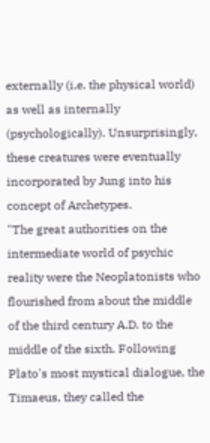externally (i.e. the physical world) as well as internally (psychologically). Unsurprisingly, these creatures were eventually incorporated by Jung into his concept of Archetypes.
"The great authorities on the intermediate world of psychic reality were the Neoplatonists who flourished from about the middle of the third century A.D. to the middle of the sixth. Following Plato's most mystical dialogue, the Timaeus, they called the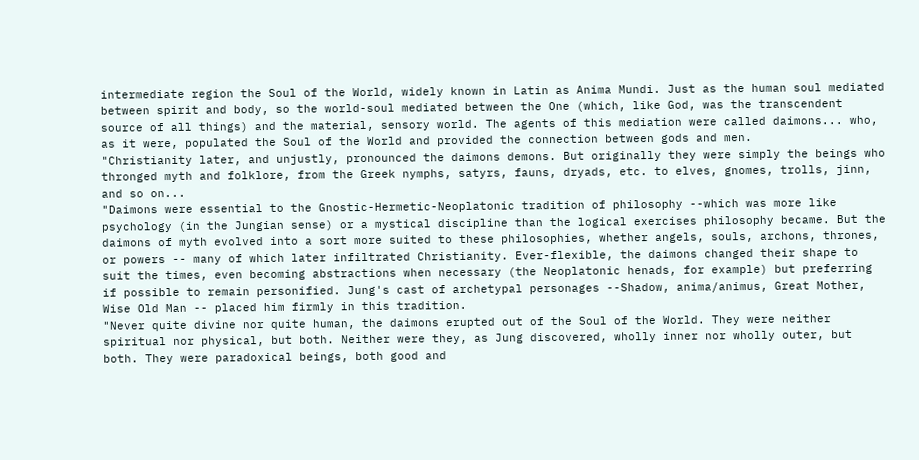intermediate region the Soul of the World, widely known in Latin as Anima Mundi. Just as the human soul mediated between spirit and body, so the world-soul mediated between the One (which, like God, was the transcendent source of all things) and the material, sensory world. The agents of this mediation were called daimons... who, as it were, populated the Soul of the World and provided the connection between gods and men.
"Christianity later, and unjustly, pronounced the daimons demons. But originally they were simply the beings who thronged myth and folklore, from the Greek nymphs, satyrs, fauns, dryads, etc. to elves, gnomes, trolls, jinn, and so on...
"Daimons were essential to the Gnostic-Hermetic-Neoplatonic tradition of philosophy --which was more like psychology (in the Jungian sense) or a mystical discipline than the logical exercises philosophy became. But the daimons of myth evolved into a sort more suited to these philosophies, whether angels, souls, archons, thrones, or powers -- many of which later infiltrated Christianity. Ever-flexible, the daimons changed their shape to suit the times, even becoming abstractions when necessary (the Neoplatonic henads, for example) but preferring if possible to remain personified. Jung's cast of archetypal personages --Shadow, anima/animus, Great Mother, Wise Old Man -- placed him firmly in this tradition.
"Never quite divine nor quite human, the daimons erupted out of the Soul of the World. They were neither spiritual nor physical, but both. Neither were they, as Jung discovered, wholly inner nor wholly outer, but both. They were paradoxical beings, both good and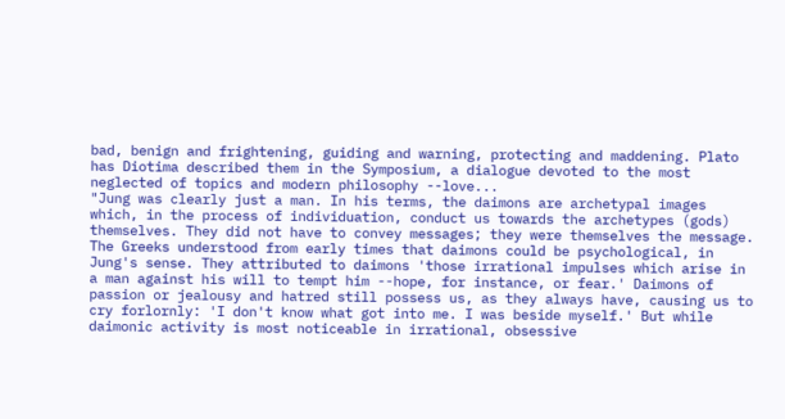bad, benign and frightening, guiding and warning, protecting and maddening. Plato has Diotima described them in the Symposium, a dialogue devoted to the most neglected of topics and modern philosophy --love...
"Jung was clearly just a man. In his terms, the daimons are archetypal images which, in the process of individuation, conduct us towards the archetypes (gods) themselves. They did not have to convey messages; they were themselves the message. The Greeks understood from early times that daimons could be psychological, in Jung's sense. They attributed to daimons 'those irrational impulses which arise in a man against his will to tempt him --hope, for instance, or fear.' Daimons of passion or jealousy and hatred still possess us, as they always have, causing us to cry forlornly: 'I don't know what got into me. I was beside myself.' But while daimonic activity is most noticeable in irrational, obsessive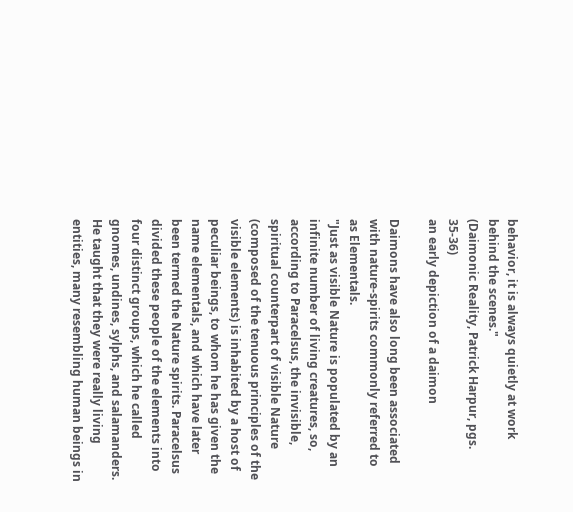behavior, it is always quietly at work behind the scenes."
(Daimonic Reality, Patrick Harpur, pgs. 35-36)
an early depiction of a daimon

Daimons have also long been associated with nature-spirits commonly referred to as Elementals.
"Just as visible Nature is populated by an infinite number of living creatures, so, according to Paracelsus, the invisible, spiritual counterpart of visible Nature (composed of the tenuous principles of the visible elements) is inhabited by a host of peculiar beings, to whom he has given the name elementals, and which have later been termed the Nature spirits. Paracelsus divided these people of the elements into four distinct groups, which he called gnomes, undines, sylphs, and salamanders. He taught that they were really living entities, many resembling human beings in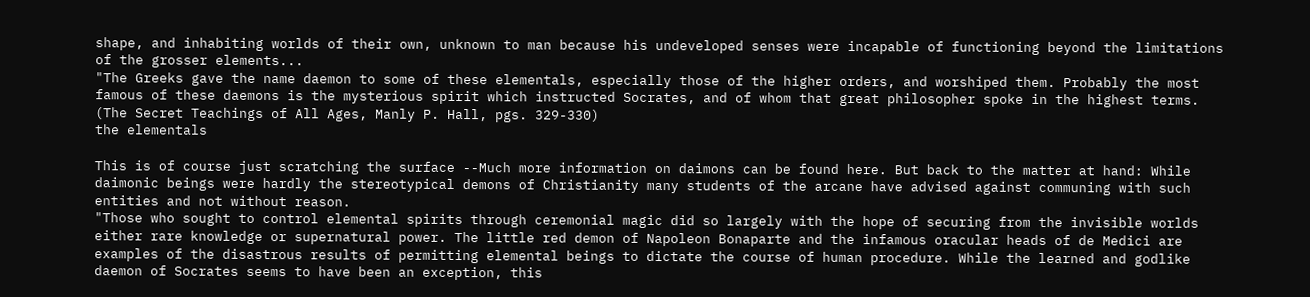shape, and inhabiting worlds of their own, unknown to man because his undeveloped senses were incapable of functioning beyond the limitations of the grosser elements...
"The Greeks gave the name daemon to some of these elementals, especially those of the higher orders, and worshiped them. Probably the most famous of these daemons is the mysterious spirit which instructed Socrates, and of whom that great philosopher spoke in the highest terms.
(The Secret Teachings of All Ages, Manly P. Hall, pgs. 329-330)
the elementals

This is of course just scratching the surface --Much more information on daimons can be found here. But back to the matter at hand: While daimonic beings were hardly the stereotypical demons of Christianity many students of the arcane have advised against communing with such entities and not without reason.
"Those who sought to control elemental spirits through ceremonial magic did so largely with the hope of securing from the invisible worlds either rare knowledge or supernatural power. The little red demon of Napoleon Bonaparte and the infamous oracular heads of de Medici are examples of the disastrous results of permitting elemental beings to dictate the course of human procedure. While the learned and godlike daemon of Socrates seems to have been an exception, this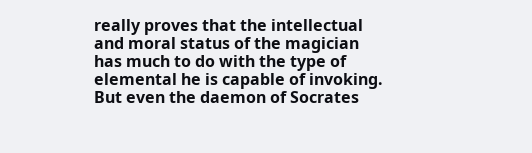really proves that the intellectual and moral status of the magician has much to do with the type of elemental he is capable of invoking. But even the daemon of Socrates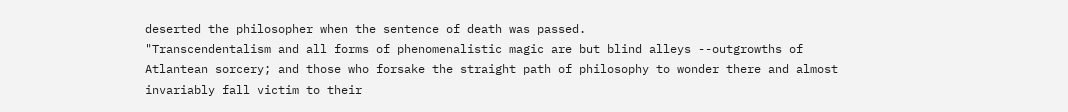deserted the philosopher when the sentence of death was passed.
"Transcendentalism and all forms of phenomenalistic magic are but blind alleys --outgrowths of Atlantean sorcery; and those who forsake the straight path of philosophy to wonder there and almost invariably fall victim to their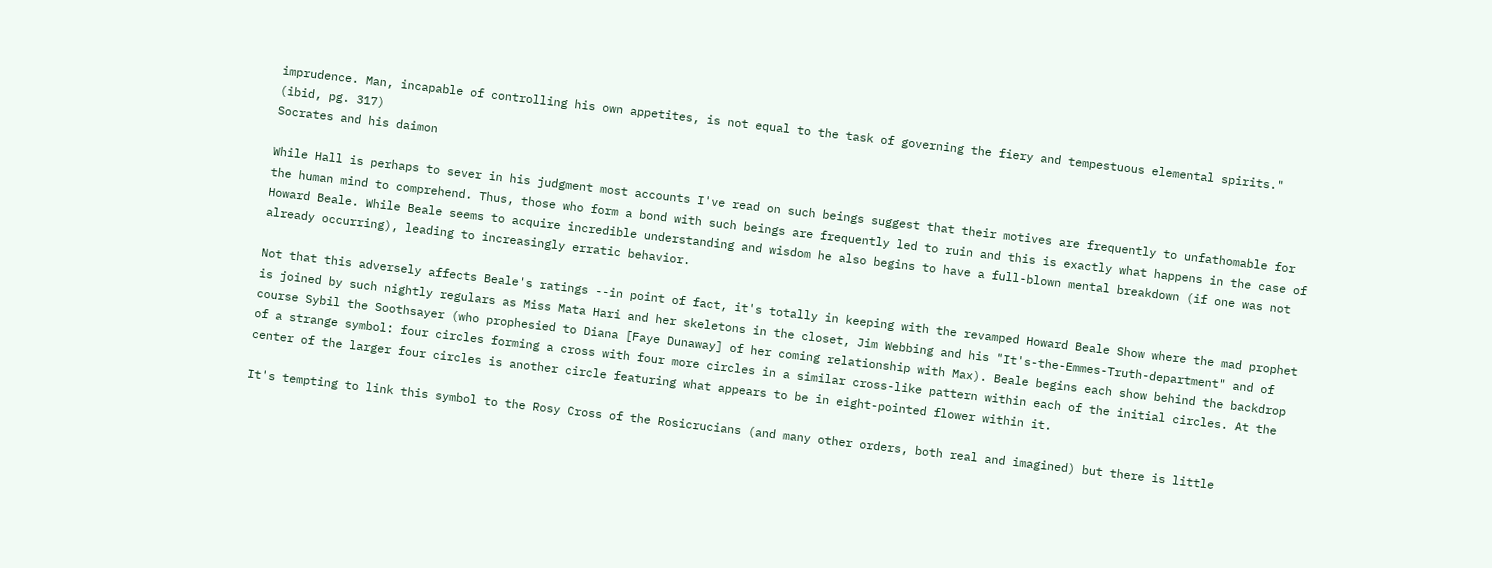imprudence. Man, incapable of controlling his own appetites, is not equal to the task of governing the fiery and tempestuous elemental spirits."
(ibid, pg. 317)
Socrates and his daimon

While Hall is perhaps to sever in his judgment most accounts I've read on such beings suggest that their motives are frequently to unfathomable for the human mind to comprehend. Thus, those who form a bond with such beings are frequently led to ruin and this is exactly what happens in the case of Howard Beale. While Beale seems to acquire incredible understanding and wisdom he also begins to have a full-blown mental breakdown (if one was not already occurring), leading to increasingly erratic behavior.

Not that this adversely affects Beale's ratings --in point of fact, it's totally in keeping with the revamped Howard Beale Show where the mad prophet is joined by such nightly regulars as Miss Mata Hari and her skeletons in the closet, Jim Webbing and his "It's-the-Emmes-Truth-department" and of course Sybil the Soothsayer (who prophesied to Diana [Faye Dunaway] of her coming relationship with Max). Beale begins each show behind the backdrop of a strange symbol: four circles forming a cross with four more circles in a similar cross-like pattern within each of the initial circles. At the center of the larger four circles is another circle featuring what appears to be in eight-pointed flower within it.

It's tempting to link this symbol to the Rosy Cross of the Rosicrucians (and many other orders, both real and imagined) but there is little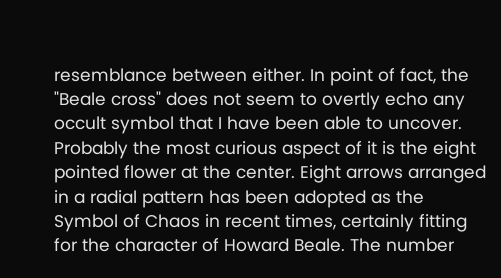resemblance between either. In point of fact, the "Beale cross" does not seem to overtly echo any occult symbol that I have been able to uncover. Probably the most curious aspect of it is the eight pointed flower at the center. Eight arrows arranged in a radial pattern has been adopted as the Symbol of Chaos in recent times, certainly fitting for the character of Howard Beale. The number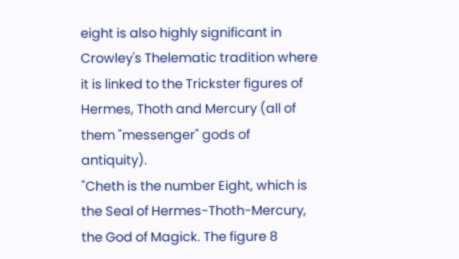eight is also highly significant in Crowley's Thelematic tradition where it is linked to the Trickster figures of Hermes, Thoth and Mercury (all of them "messenger" gods of antiquity).
"Cheth is the number Eight, which is the Seal of Hermes-Thoth-Mercury, the God of Magick. The figure 8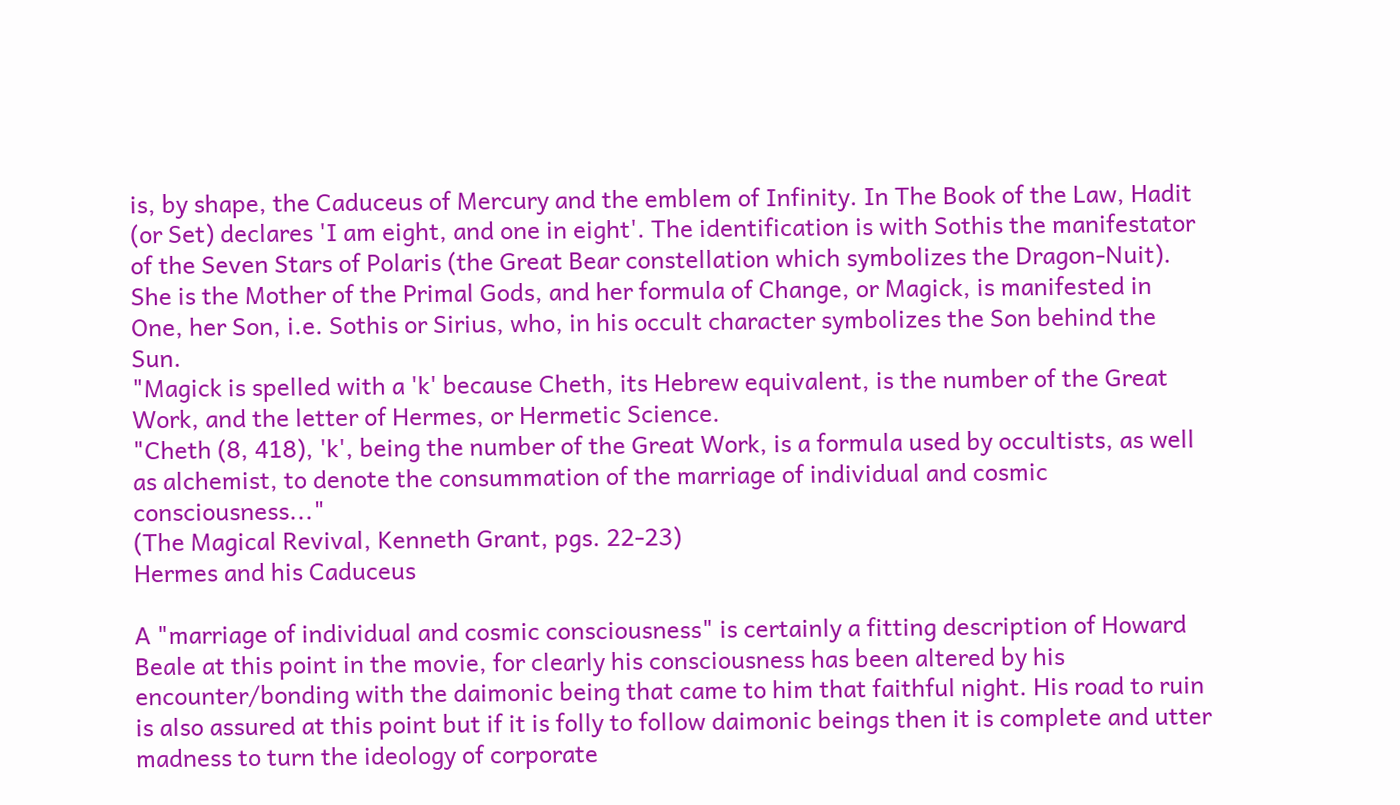is, by shape, the Caduceus of Mercury and the emblem of Infinity. In The Book of the Law, Hadit (or Set) declares 'I am eight, and one in eight'. The identification is with Sothis the manifestator of the Seven Stars of Polaris (the Great Bear constellation which symbolizes the Dragon-Nuit). She is the Mother of the Primal Gods, and her formula of Change, or Magick, is manifested in One, her Son, i.e. Sothis or Sirius, who, in his occult character symbolizes the Son behind the Sun.
"Magick is spelled with a 'k' because Cheth, its Hebrew equivalent, is the number of the Great Work, and the letter of Hermes, or Hermetic Science.
"Cheth (8, 418), 'k', being the number of the Great Work, is a formula used by occultists, as well as alchemist, to denote the consummation of the marriage of individual and cosmic consciousness..."
(The Magical Revival, Kenneth Grant, pgs. 22-23)
Hermes and his Caduceus

A "marriage of individual and cosmic consciousness" is certainly a fitting description of Howard Beale at this point in the movie, for clearly his consciousness has been altered by his encounter/bonding with the daimonic being that came to him that faithful night. His road to ruin is also assured at this point but if it is folly to follow daimonic beings then it is complete and utter madness to turn the ideology of corporate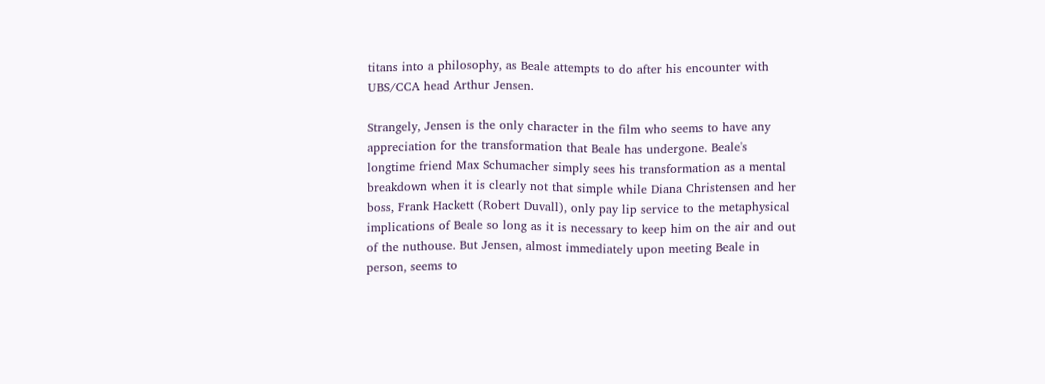titans into a philosophy, as Beale attempts to do after his encounter with UBS/CCA head Arthur Jensen.

Strangely, Jensen is the only character in the film who seems to have any appreciation for the transformation that Beale has undergone. Beale's longtime friend Max Schumacher simply sees his transformation as a mental breakdown when it is clearly not that simple while Diana Christensen and her boss, Frank Hackett (Robert Duvall), only pay lip service to the metaphysical implications of Beale so long as it is necessary to keep him on the air and out of the nuthouse. But Jensen, almost immediately upon meeting Beale in person, seems to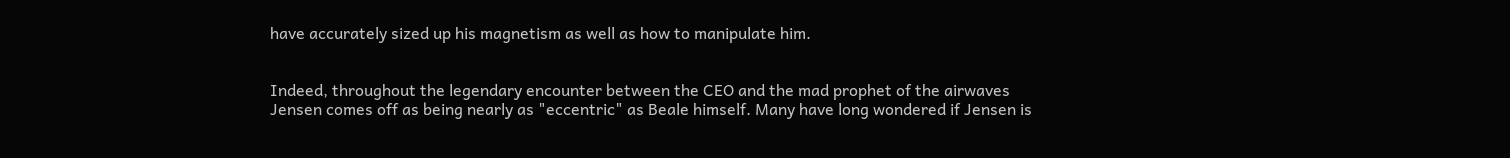have accurately sized up his magnetism as well as how to manipulate him.


Indeed, throughout the legendary encounter between the CEO and the mad prophet of the airwaves  Jensen comes off as being nearly as "eccentric" as Beale himself. Many have long wondered if Jensen is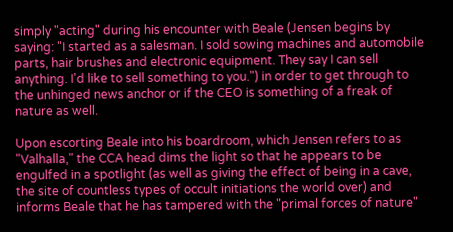simply "acting" during his encounter with Beale (Jensen begins by saying: "I started as a salesman. I sold sowing machines and automobile parts, hair brushes and electronic equipment. They say I can sell anything. I'd like to sell something to you.") in order to get through to the unhinged news anchor or if the CEO is something of a freak of nature as well.

Upon escorting Beale into his boardroom, which Jensen refers to as "Valhalla," the CCA head dims the light so that he appears to be engulfed in a spotlight (as well as giving the effect of being in a cave, the site of countless types of occult initiations the world over) and informs Beale that he has tampered with the "primal forces of nature"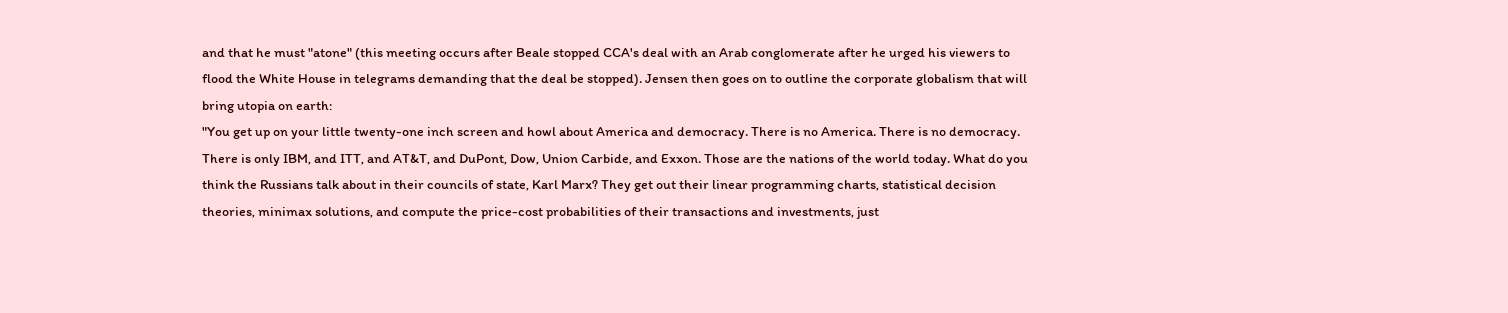and that he must "atone" (this meeting occurs after Beale stopped CCA's deal with an Arab conglomerate after he urged his viewers to flood the White House in telegrams demanding that the deal be stopped). Jensen then goes on to outline the corporate globalism that will bring utopia on earth:
"You get up on your little twenty-one inch screen and howl about America and democracy. There is no America. There is no democracy. There is only IBM, and ITT, and AT&T, and DuPont, Dow, Union Carbide, and Exxon. Those are the nations of the world today. What do you think the Russians talk about in their councils of state, Karl Marx? They get out their linear programming charts, statistical decision theories, minimax solutions, and compute the price-cost probabilities of their transactions and investments, just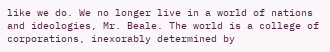like we do. We no longer live in a world of nations and ideologies, Mr. Beale. The world is a college of corporations, inexorably determined by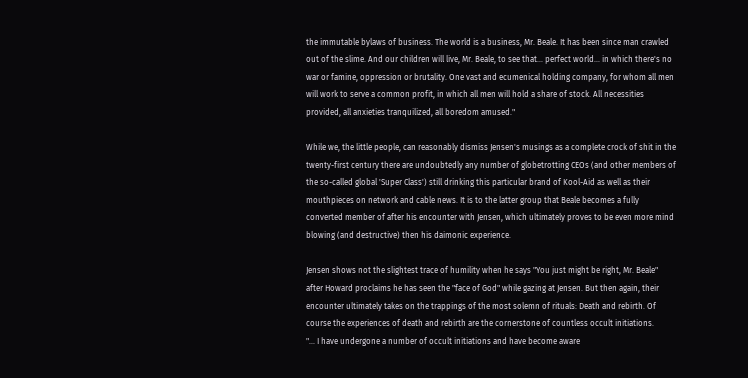the immutable bylaws of business. The world is a business, Mr. Beale. It has been since man crawled out of the slime. And our children will live, Mr. Beale, to see that... perfect world... in which there's no war or famine, oppression or brutality. One vast and ecumenical holding company, for whom all men will work to serve a common profit, in which all men will hold a share of stock. All necessities provided, all anxieties tranquilized, all boredom amused."

While we, the little people, can reasonably dismiss Jensen's musings as a complete crock of shit in the twenty-first century there are undoubtedly any number of globetrotting CEOs (and other members of the so-called global 'Super Class') still drinking this particular brand of Kool-Aid as well as their mouthpieces on network and cable news. It is to the latter group that Beale becomes a fully converted member of after his encounter with Jensen, which ultimately proves to be even more mind blowing (and destructive) then his daimonic experience.

Jensen shows not the slightest trace of humility when he says "You just might be right, Mr. Beale" after Howard proclaims he has seen the "face of God" while gazing at Jensen. But then again, their encounter ultimately takes on the trappings of the most solemn of rituals: Death and rebirth. Of course the experiences of death and rebirth are the cornerstone of countless occult initiations.
"... I have undergone a number of occult initiations and have become aware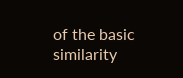of the basic similarity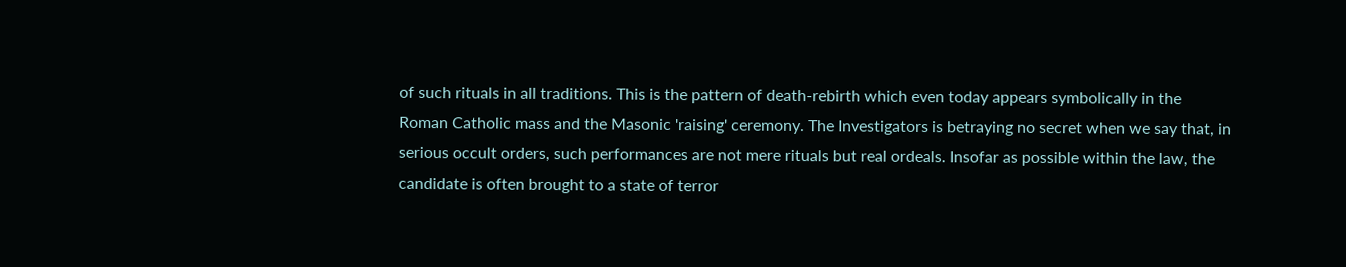of such rituals in all traditions. This is the pattern of death-rebirth which even today appears symbolically in the Roman Catholic mass and the Masonic 'raising' ceremony. The Investigators is betraying no secret when we say that, in serious occult orders, such performances are not mere rituals but real ordeals. Insofar as possible within the law, the candidate is often brought to a state of terror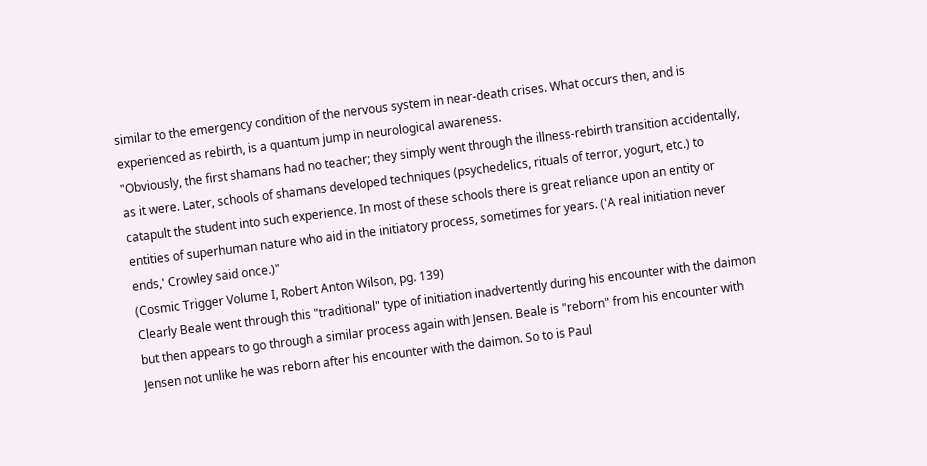similar to the emergency condition of the nervous system in near-death crises. What occurs then, and is experienced as rebirth, is a quantum jump in neurological awareness.
"Obviously, the first shamans had no teacher; they simply went through the illness-rebirth transition accidentally, as it were. Later, schools of shamans developed techniques (psychedelics, rituals of terror, yogurt, etc.) to catapult the student into such experience. In most of these schools there is great reliance upon an entity or entities of superhuman nature who aid in the initiatory process, sometimes for years. ('A real initiation never ends,' Crowley said once.)"
(Cosmic Trigger Volume I, Robert Anton Wilson, pg. 139)
Clearly Beale went through this "traditional" type of initiation inadvertently during his encounter with the daimon but then appears to go through a similar process again with Jensen. Beale is "reborn" from his encounter with Jensen not unlike he was reborn after his encounter with the daimon. So to is Paul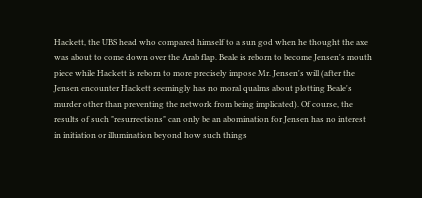Hackett, the UBS head who compared himself to a sun god when he thought the axe was about to come down over the Arab flap. Beale is reborn to become Jensen's mouth piece while Hackett is reborn to more precisely impose Mr. Jensen's will (after the Jensen encounter Hackett seemingly has no moral qualms about plotting Beale's murder other than preventing the network from being implicated). Of course, the results of such "resurrections" can only be an abomination for Jensen has no interest in initiation or illumination beyond how such things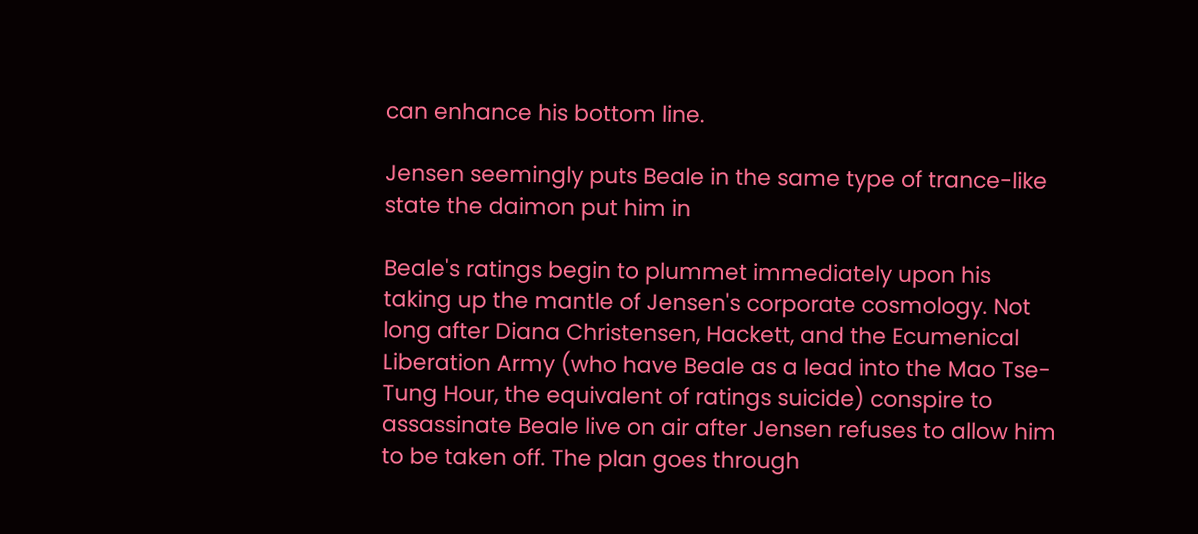can enhance his bottom line.

Jensen seemingly puts Beale in the same type of trance-like state the daimon put him in

Beale's ratings begin to plummet immediately upon his taking up the mantle of Jensen's corporate cosmology. Not long after Diana Christensen, Hackett, and the Ecumenical Liberation Army (who have Beale as a lead into the Mao Tse-Tung Hour, the equivalent of ratings suicide) conspire to assassinate Beale live on air after Jensen refuses to allow him to be taken off. The plan goes through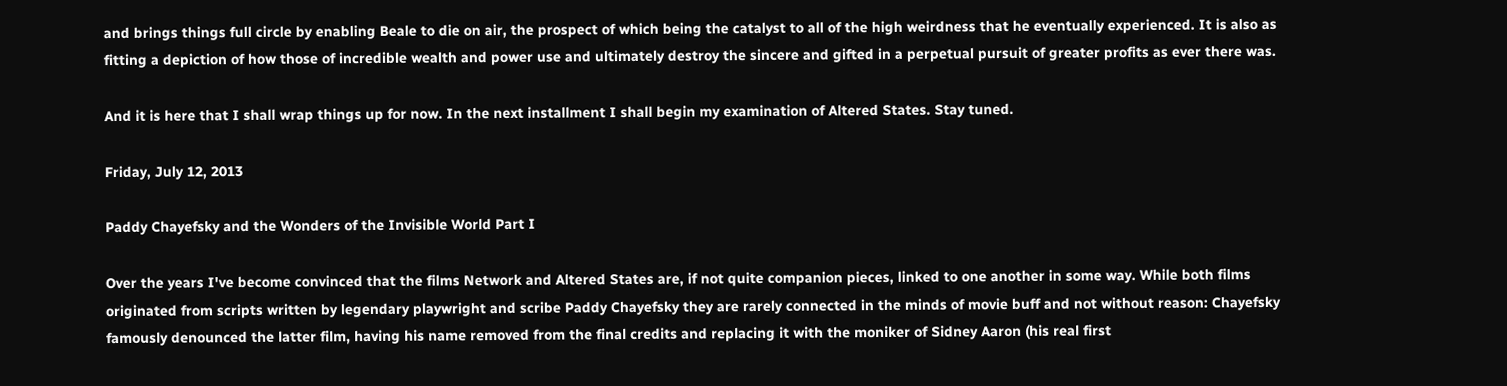and brings things full circle by enabling Beale to die on air, the prospect of which being the catalyst to all of the high weirdness that he eventually experienced. It is also as fitting a depiction of how those of incredible wealth and power use and ultimately destroy the sincere and gifted in a perpetual pursuit of greater profits as ever there was.

And it is here that I shall wrap things up for now. In the next installment I shall begin my examination of Altered States. Stay tuned.

Friday, July 12, 2013

Paddy Chayefsky and the Wonders of the Invisible World Part I

Over the years I've become convinced that the films Network and Altered States are, if not quite companion pieces, linked to one another in some way. While both films originated from scripts written by legendary playwright and scribe Paddy Chayefsky they are rarely connected in the minds of movie buff and not without reason: Chayefsky famously denounced the latter film, having his name removed from the final credits and replacing it with the moniker of Sidney Aaron (his real first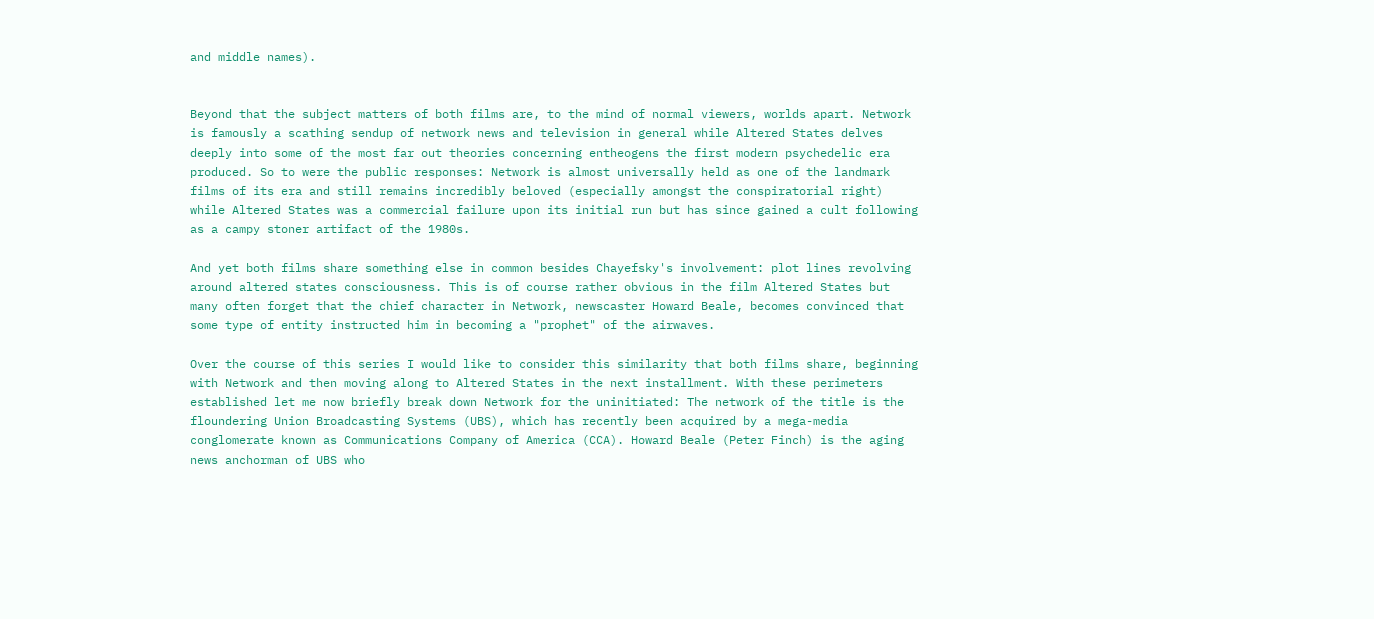and middle names).


Beyond that the subject matters of both films are, to the mind of normal viewers, worlds apart. Network is famously a scathing sendup of network news and television in general while Altered States delves deeply into some of the most far out theories concerning entheogens the first modern psychedelic era produced. So to were the public responses: Network is almost universally held as one of the landmark films of its era and still remains incredibly beloved (especially amongst the conspiratorial right) while Altered States was a commercial failure upon its initial run but has since gained a cult following as a campy stoner artifact of the 1980s.

And yet both films share something else in common besides Chayefsky's involvement: plot lines revolving around altered states consciousness. This is of course rather obvious in the film Altered States but many often forget that the chief character in Network, newscaster Howard Beale, becomes convinced that some type of entity instructed him in becoming a "prophet" of the airwaves.

Over the course of this series I would like to consider this similarity that both films share, beginning with Network and then moving along to Altered States in the next installment. With these perimeters established let me now briefly break down Network for the uninitiated: The network of the title is the floundering Union Broadcasting Systems (UBS), which has recently been acquired by a mega-media conglomerate known as Communications Company of America (CCA). Howard Beale (Peter Finch) is the aging news anchorman of UBS who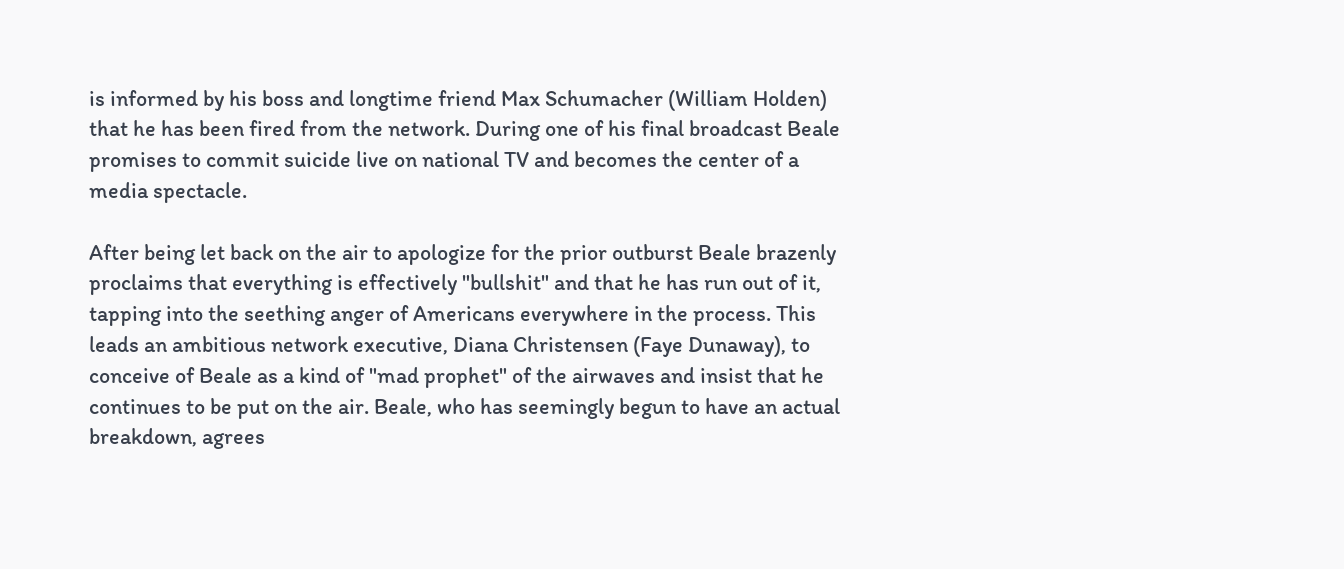is informed by his boss and longtime friend Max Schumacher (William Holden) that he has been fired from the network. During one of his final broadcast Beale promises to commit suicide live on national TV and becomes the center of a media spectacle.

After being let back on the air to apologize for the prior outburst Beale brazenly proclaims that everything is effectively "bullshit" and that he has run out of it, tapping into the seething anger of Americans everywhere in the process. This leads an ambitious network executive, Diana Christensen (Faye Dunaway), to conceive of Beale as a kind of "mad prophet" of the airwaves and insist that he continues to be put on the air. Beale, who has seemingly begun to have an actual breakdown, agrees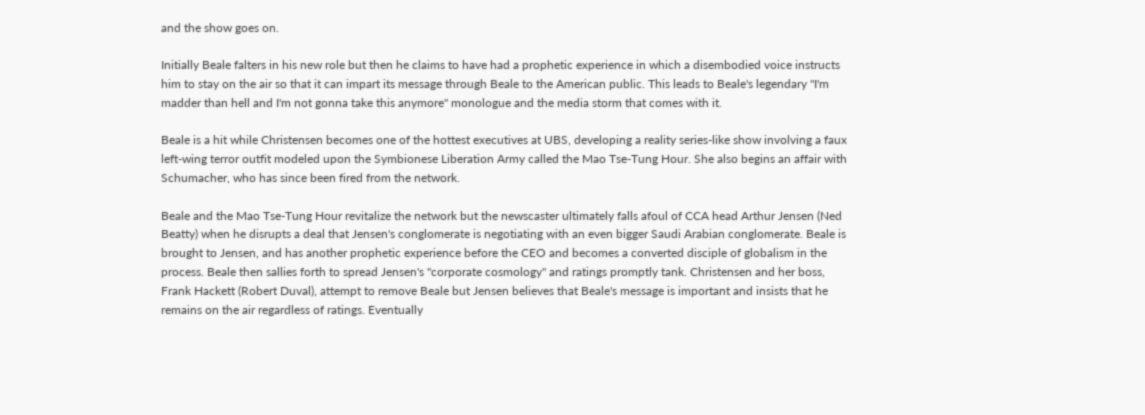and the show goes on.

Initially Beale falters in his new role but then he claims to have had a prophetic experience in which a disembodied voice instructs him to stay on the air so that it can impart its message through Beale to the American public. This leads to Beale's legendary "I'm madder than hell and I'm not gonna take this anymore" monologue and the media storm that comes with it.

Beale is a hit while Christensen becomes one of the hottest executives at UBS, developing a reality series-like show involving a faux left-wing terror outfit modeled upon the Symbionese Liberation Army called the Mao Tse-Tung Hour. She also begins an affair with Schumacher, who has since been fired from the network.

Beale and the Mao Tse-Tung Hour revitalize the network but the newscaster ultimately falls afoul of CCA head Arthur Jensen (Ned Beatty) when he disrupts a deal that Jensen's conglomerate is negotiating with an even bigger Saudi Arabian conglomerate. Beale is brought to Jensen, and has another prophetic experience before the CEO and becomes a converted disciple of globalism in the process. Beale then sallies forth to spread Jensen's "corporate cosmology" and ratings promptly tank. Christensen and her boss, Frank Hackett (Robert Duval), attempt to remove Beale but Jensen believes that Beale's message is important and insists that he remains on the air regardless of ratings. Eventually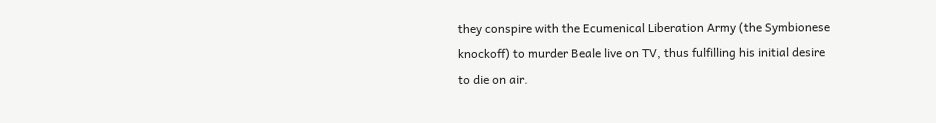they conspire with the Ecumenical Liberation Army (the Symbionese knockoff) to murder Beale live on TV, thus fulfilling his initial desire to die on air.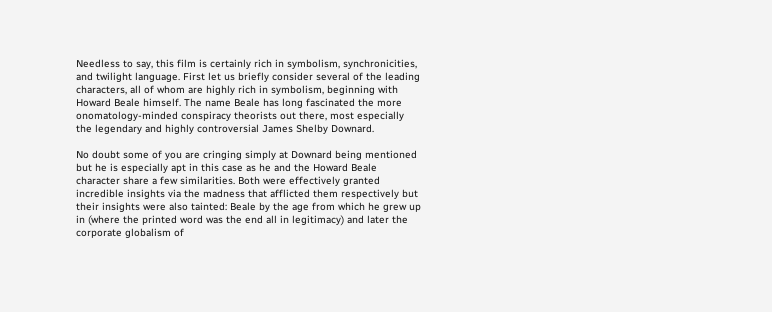Needless to say, this film is certainly rich in symbolism, synchronicities, and twilight language. First let us briefly consider several of the leading characters, all of whom are highly rich in symbolism, beginning with Howard Beale himself. The name Beale has long fascinated the more onomatology-minded conspiracy theorists out there, most especially the legendary and highly controversial James Shelby Downard.

No doubt some of you are cringing simply at Downard being mentioned but he is especially apt in this case as he and the Howard Beale character share a few similarities. Both were effectively granted incredible insights via the madness that afflicted them respectively but their insights were also tainted: Beale by the age from which he grew up in (where the printed word was the end all in legitimacy) and later the corporate globalism of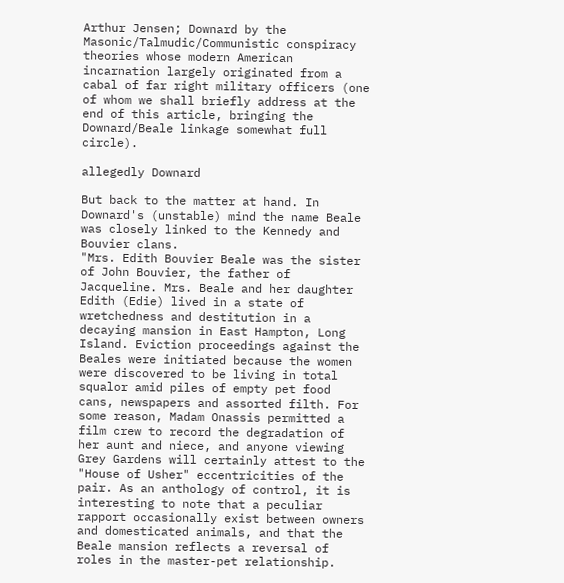Arthur Jensen; Downard by the Masonic/Talmudic/Communistic conspiracy theories whose modern American incarnation largely originated from a cabal of far right military officers (one of whom we shall briefly address at the end of this article, bringing the Downard/Beale linkage somewhat full circle).

allegedly Downard

But back to the matter at hand. In Downard's (unstable) mind the name Beale was closely linked to the Kennedy and Bouvier clans.
"Mrs. Edith Bouvier Beale was the sister of John Bouvier, the father of Jacqueline. Mrs. Beale and her daughter Edith (Edie) lived in a state of wretchedness and destitution in a decaying mansion in East Hampton, Long Island. Eviction proceedings against the Beales were initiated because the women were discovered to be living in total squalor amid piles of empty pet food cans, newspapers and assorted filth. For some reason, Madam Onassis permitted a film crew to record the degradation of her aunt and niece, and anyone viewing Grey Gardens will certainly attest to the "House of Usher" eccentricities of the pair. As an anthology of control, it is interesting to note that a peculiar rapport occasionally exist between owners and domesticated animals, and that the Beale mansion reflects a reversal of roles in the master-pet relationship.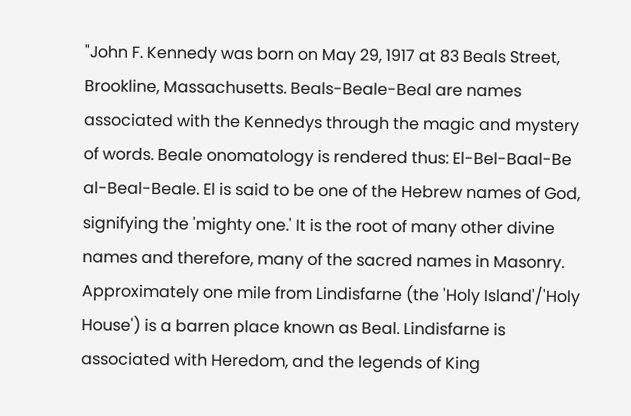"John F. Kennedy was born on May 29, 1917 at 83 Beals Street, Brookline, Massachusetts. Beals-Beale-Beal are names associated with the Kennedys through the magic and mystery of words. Beale onomatology is rendered thus: El-Bel-Baal-Be al-Beal-Beale. El is said to be one of the Hebrew names of God, signifying the 'mighty one.' It is the root of many other divine names and therefore, many of the sacred names in Masonry. Approximately one mile from Lindisfarne (the 'Holy Island'/'Holy House') is a barren place known as Beal. Lindisfarne is associated with Heredom, and the legends of King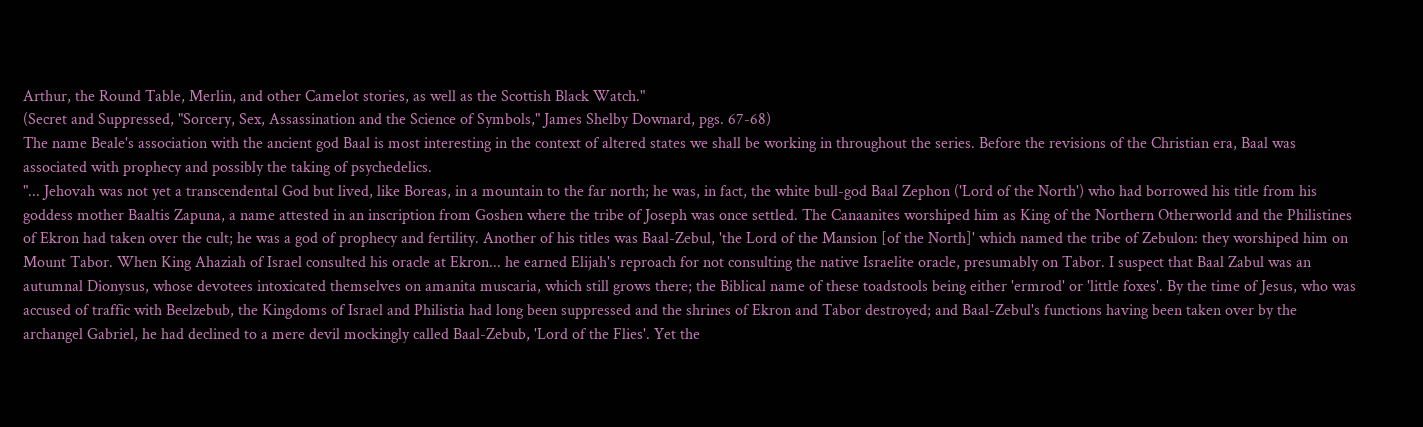Arthur, the Round Table, Merlin, and other Camelot stories, as well as the Scottish Black Watch."
(Secret and Suppressed, "Sorcery, Sex, Assassination and the Science of Symbols," James Shelby Downard, pgs. 67-68)
The name Beale's association with the ancient god Baal is most interesting in the context of altered states we shall be working in throughout the series. Before the revisions of the Christian era, Baal was associated with prophecy and possibly the taking of psychedelics.
"... Jehovah was not yet a transcendental God but lived, like Boreas, in a mountain to the far north; he was, in fact, the white bull-god Baal Zephon ('Lord of the North') who had borrowed his title from his goddess mother Baaltis Zapuna, a name attested in an inscription from Goshen where the tribe of Joseph was once settled. The Canaanites worshiped him as King of the Northern Otherworld and the Philistines of Ekron had taken over the cult; he was a god of prophecy and fertility. Another of his titles was Baal-Zebul, 'the Lord of the Mansion [of the North]' which named the tribe of Zebulon: they worshiped him on Mount Tabor. When King Ahaziah of Israel consulted his oracle at Ekron... he earned Elijah's reproach for not consulting the native Israelite oracle, presumably on Tabor. I suspect that Baal Zabul was an autumnal Dionysus, whose devotees intoxicated themselves on amanita muscaria, which still grows there; the Biblical name of these toadstools being either 'ermrod' or 'little foxes'. By the time of Jesus, who was accused of traffic with Beelzebub, the Kingdoms of Israel and Philistia had long been suppressed and the shrines of Ekron and Tabor destroyed; and Baal-Zebul's functions having been taken over by the archangel Gabriel, he had declined to a mere devil mockingly called Baal-Zebub, 'Lord of the Flies'. Yet the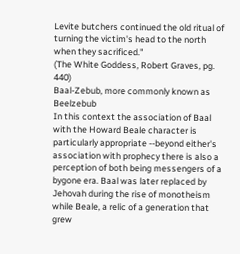Levite butchers continued the old ritual of turning the victim's head to the north when they sacrificed."
(The White Goddess, Robert Graves, pg. 440)
Baal-Zebub, more commonly known as Beelzebub
In this context the association of Baal with the Howard Beale character is particularly appropriate --beyond either's association with prophecy there is also a perception of both being messengers of a bygone era. Baal was later replaced by Jehovah during the rise of monotheism while Beale, a relic of a generation that grew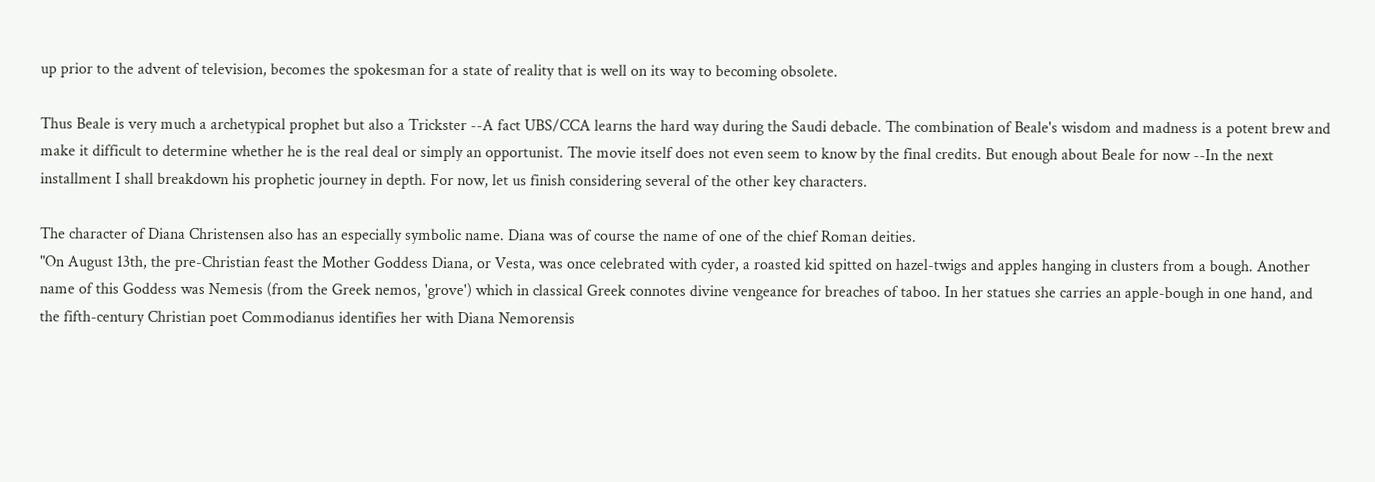up prior to the advent of television, becomes the spokesman for a state of reality that is well on its way to becoming obsolete.

Thus Beale is very much a archetypical prophet but also a Trickster --A fact UBS/CCA learns the hard way during the Saudi debacle. The combination of Beale's wisdom and madness is a potent brew and make it difficult to determine whether he is the real deal or simply an opportunist. The movie itself does not even seem to know by the final credits. But enough about Beale for now --In the next installment I shall breakdown his prophetic journey in depth. For now, let us finish considering several of the other key characters.

The character of Diana Christensen also has an especially symbolic name. Diana was of course the name of one of the chief Roman deities.
"On August 13th, the pre-Christian feast the Mother Goddess Diana, or Vesta, was once celebrated with cyder, a roasted kid spitted on hazel-twigs and apples hanging in clusters from a bough. Another name of this Goddess was Nemesis (from the Greek nemos, 'grove') which in classical Greek connotes divine vengeance for breaches of taboo. In her statues she carries an apple-bough in one hand, and the fifth-century Christian poet Commodianus identifies her with Diana Nemorensis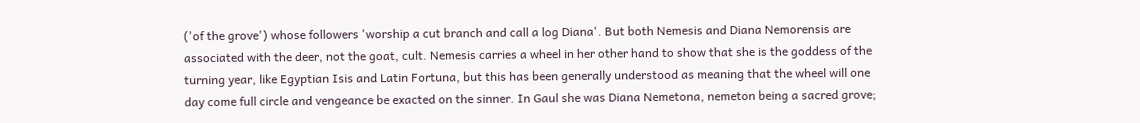('of the grove') whose followers 'worship a cut branch and call a log Diana'. But both Nemesis and Diana Nemorensis are associated with the deer, not the goat, cult. Nemesis carries a wheel in her other hand to show that she is the goddess of the turning year, like Egyptian Isis and Latin Fortuna, but this has been generally understood as meaning that the wheel will one day come full circle and vengeance be exacted on the sinner. In Gaul she was Diana Nemetona, nemeton being a sacred grove;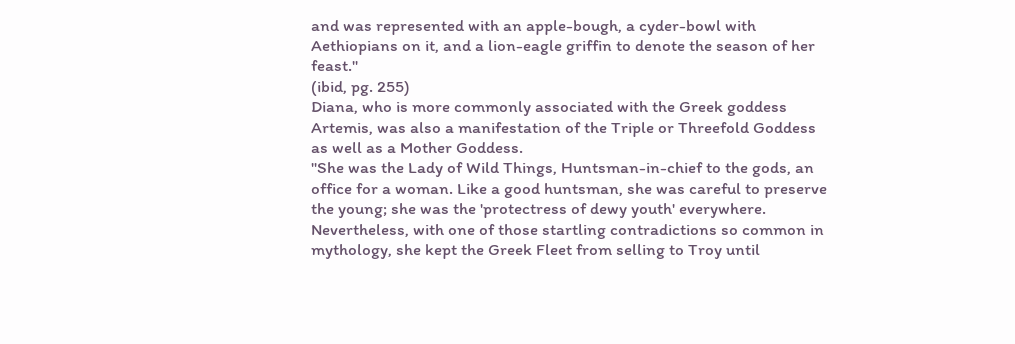and was represented with an apple-bough, a cyder-bowl with Aethiopians on it, and a lion-eagle griffin to denote the season of her feast."
(ibid, pg. 255)
Diana, who is more commonly associated with the Greek goddess Artemis, was also a manifestation of the Triple or Threefold Goddess as well as a Mother Goddess.
"She was the Lady of Wild Things, Huntsman-in-chief to the gods, an office for a woman. Like a good huntsman, she was careful to preserve the young; she was the 'protectress of dewy youth' everywhere. Nevertheless, with one of those startling contradictions so common in mythology, she kept the Greek Fleet from selling to Troy until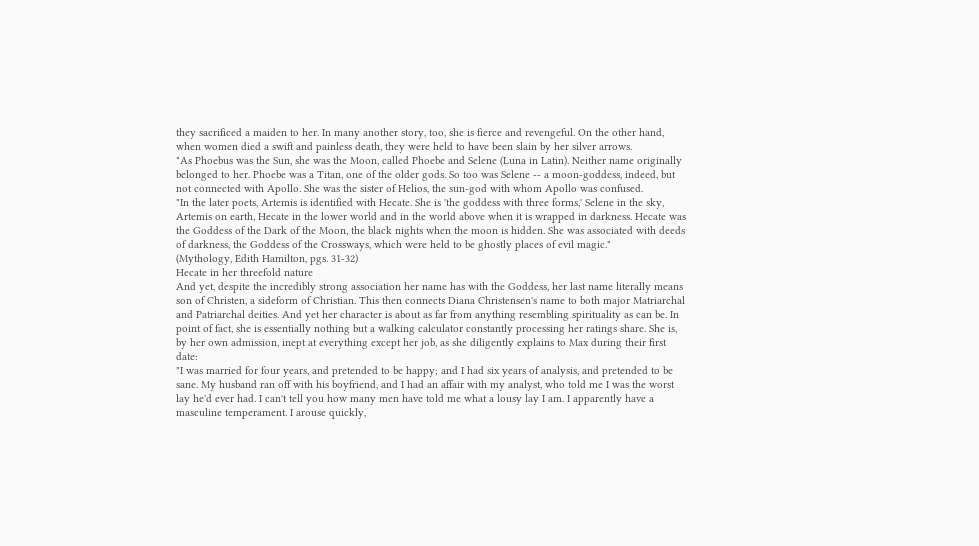they sacrificed a maiden to her. In many another story, too, she is fierce and revengeful. On the other hand, when women died a swift and painless death, they were held to have been slain by her silver arrows.
"As Phoebus was the Sun, she was the Moon, called Phoebe and Selene (Luna in Latin). Neither name originally belonged to her. Phoebe was a Titan, one of the older gods. So too was Selene -- a moon-goddess, indeed, but not connected with Apollo. She was the sister of Helios, the sun-god with whom Apollo was confused.
"In the later poets, Artemis is identified with Hecate. She is 'the goddess with three forms,' Selene in the sky, Artemis on earth, Hecate in the lower world and in the world above when it is wrapped in darkness. Hecate was the Goddess of the Dark of the Moon, the black nights when the moon is hidden. She was associated with deeds of darkness, the Goddess of the Crossways, which were held to be ghostly places of evil magic."
(Mythology, Edith Hamilton, pgs. 31-32)
Hecate in her threefold nature
And yet, despite the incredibly strong association her name has with the Goddess, her last name literally means son of Christen, a sideform of Christian. This then connects Diana Christensen's name to both major Matriarchal and Patriarchal deities. And yet her character is about as far from anything resembling spirituality as can be. In point of fact, she is essentially nothing but a walking calculator constantly processing her ratings share. She is, by her own admission, inept at everything except her job, as she diligently explains to Max during their first date:
"I was married for four years, and pretended to be happy; and I had six years of analysis, and pretended to be sane. My husband ran off with his boyfriend, and I had an affair with my analyst, who told me I was the worst lay he'd ever had. I can't tell you how many men have told me what a lousy lay I am. I apparently have a masculine temperament. I arouse quickly,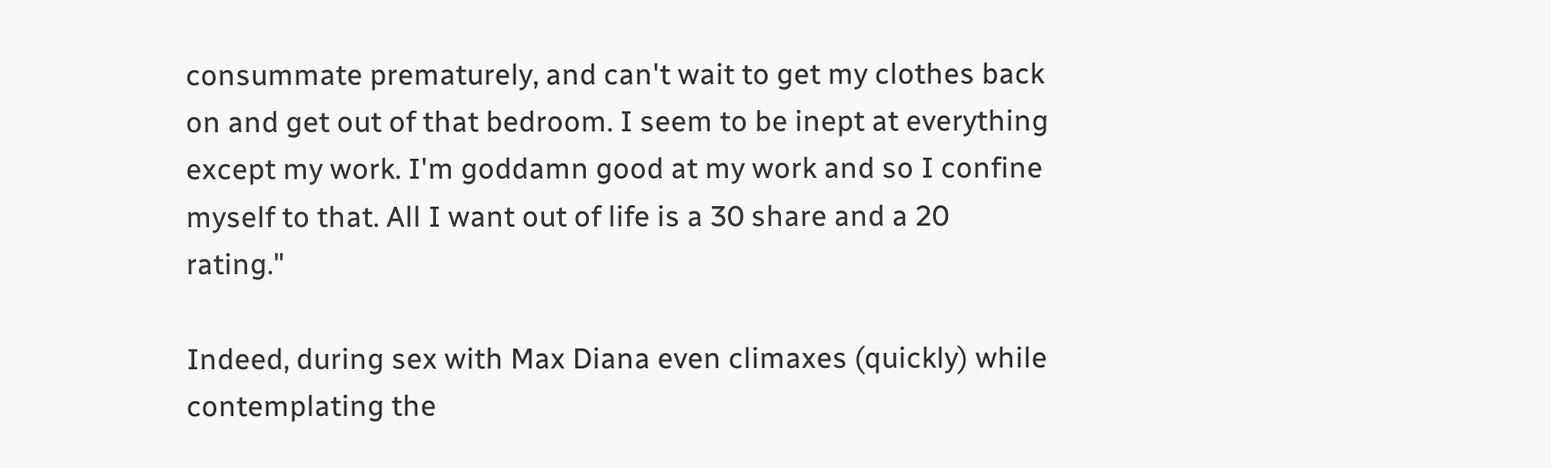consummate prematurely, and can't wait to get my clothes back on and get out of that bedroom. I seem to be inept at everything except my work. I'm goddamn good at my work and so I confine myself to that. All I want out of life is a 30 share and a 20 rating."

Indeed, during sex with Max Diana even climaxes (quickly) while contemplating the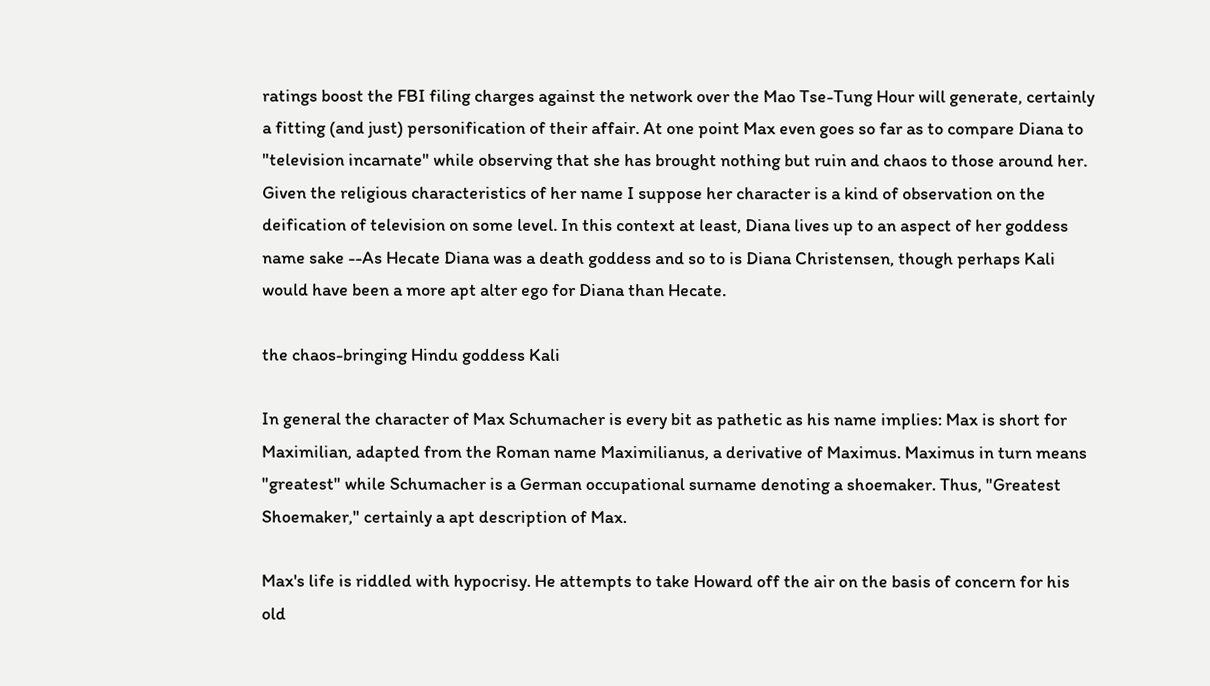ratings boost the FBI filing charges against the network over the Mao Tse-Tung Hour will generate, certainly a fitting (and just) personification of their affair. At one point Max even goes so far as to compare Diana to "television incarnate" while observing that she has brought nothing but ruin and chaos to those around her. Given the religious characteristics of her name I suppose her character is a kind of observation on the deification of television on some level. In this context at least, Diana lives up to an aspect of her goddess name sake --As Hecate Diana was a death goddess and so to is Diana Christensen, though perhaps Kali would have been a more apt alter ego for Diana than Hecate.

the chaos-bringing Hindu goddess Kali

In general the character of Max Schumacher is every bit as pathetic as his name implies: Max is short for Maximilian, adapted from the Roman name Maximilianus, a derivative of Maximus. Maximus in turn means "greatest" while Schumacher is a German occupational surname denoting a shoemaker. Thus, "Greatest Shoemaker," certainly a apt description of Max.

Max's life is riddled with hypocrisy. He attempts to take Howard off the air on the basis of concern for his old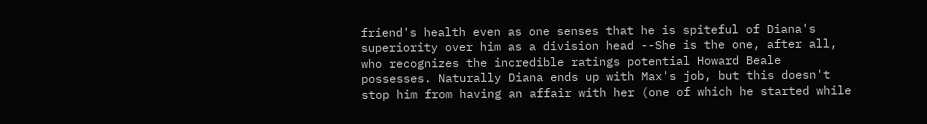friend's health even as one senses that he is spiteful of Diana's superiority over him as a division head --She is the one, after all, who recognizes the incredible ratings potential Howard Beale possesses. Naturally Diana ends up with Max's job, but this doesn't stop him from having an affair with her (one of which he started while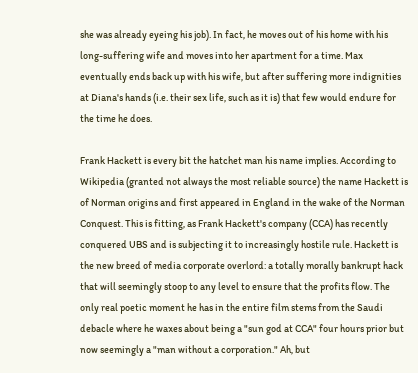she was already eyeing his job). In fact, he moves out of his home with his long-suffering wife and moves into her apartment for a time. Max eventually ends back up with his wife, but after suffering more indignities at Diana's hands (i.e. their sex life, such as it is) that few would endure for the time he does.

Frank Hackett is every bit the hatchet man his name implies. According to Wikipedia (granted not always the most reliable source) the name Hackett is of Norman origins and first appeared in England in the wake of the Norman Conquest. This is fitting, as Frank Hackett's company (CCA) has recently conquered UBS and is subjecting it to increasingly hostile rule. Hackett is the new breed of media corporate overlord: a totally morally bankrupt hack that will seemingly stoop to any level to ensure that the profits flow. The only real poetic moment he has in the entire film stems from the Saudi debacle where he waxes about being a "sun god at CCA" four hours prior but now seemingly a "man without a corporation." Ah, but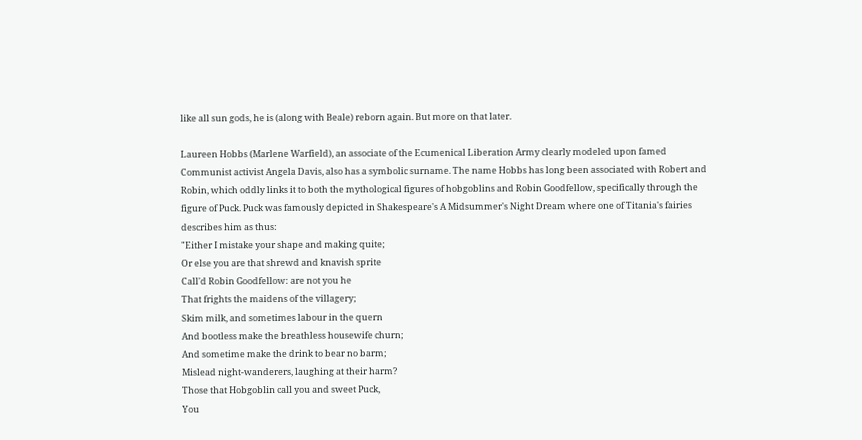like all sun gods, he is (along with Beale) reborn again. But more on that later.

Laureen Hobbs (Marlene Warfield), an associate of the Ecumenical Liberation Army clearly modeled upon famed Communist activist Angela Davis, also has a symbolic surname. The name Hobbs has long been associated with Robert and Robin, which oddly links it to both the mythological figures of hobgoblins and Robin Goodfellow, specifically through the figure of Puck. Puck was famously depicted in Shakespeare's A Midsummer's Night Dream where one of Titania's fairies describes him as thus:
"Either I mistake your shape and making quite;
Or else you are that shrewd and knavish sprite
Call'd Robin Goodfellow: are not you he
That frights the maidens of the villagery;
Skim milk, and sometimes labour in the quern
And bootless make the breathless housewife churn;
And sometime make the drink to bear no barm;
Mislead night-wanderers, laughing at their harm?
Those that Hobgoblin call you and sweet Puck,
You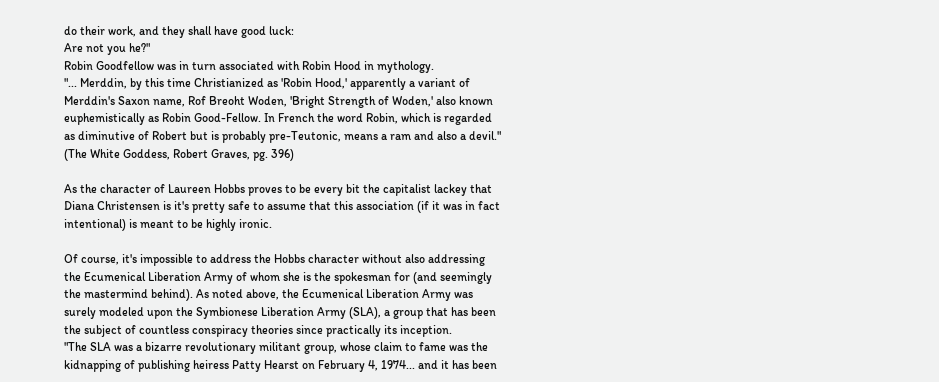do their work, and they shall have good luck:
Are not you he?"
Robin Goodfellow was in turn associated with Robin Hood in mythology.
"... Merddin, by this time Christianized as 'Robin Hood,' apparently a variant of Merddin's Saxon name, Rof Breoht Woden, 'Bright Strength of Woden,' also known euphemistically as Robin Good-Fellow. In French the word Robin, which is regarded as diminutive of Robert but is probably pre-Teutonic, means a ram and also a devil."
(The White Goddess, Robert Graves, pg. 396)

As the character of Laureen Hobbs proves to be every bit the capitalist lackey that Diana Christensen is it's pretty safe to assume that this association (if it was in fact intentional) is meant to be highly ironic.

Of course, it's impossible to address the Hobbs character without also addressing the Ecumenical Liberation Army of whom she is the spokesman for (and seemingly the mastermind behind). As noted above, the Ecumenical Liberation Army was surely modeled upon the Symbionese Liberation Army (SLA), a group that has been the subject of countless conspiracy theories since practically its inception.
"The SLA was a bizarre revolutionary militant group, whose claim to fame was the kidnapping of publishing heiress Patty Hearst on February 4, 1974... and it has been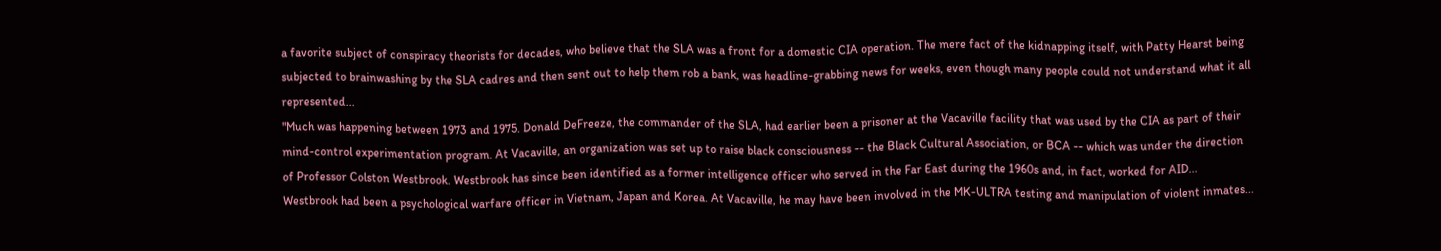a favorite subject of conspiracy theorists for decades, who believe that the SLA was a front for a domestic CIA operation. The mere fact of the kidnapping itself, with Patty Hearst being subjected to brainwashing by the SLA cadres and then sent out to help them rob a bank, was headline-grabbing news for weeks, even though many people could not understand what it all represented...
"Much was happening between 1973 and 1975. Donald DeFreeze, the commander of the SLA, had earlier been a prisoner at the Vacaville facility that was used by the CIA as part of their mind-control experimentation program. At Vacaville, an organization was set up to raise black consciousness -- the Black Cultural Association, or BCA -- which was under the direction of Professor Colston Westbrook. Westbrook has since been identified as a former intelligence officer who served in the Far East during the 1960s and, in fact, worked for AID...  Westbrook had been a psychological warfare officer in Vietnam, Japan and Korea. At Vacaville, he may have been involved in the MK-ULTRA testing and manipulation of violent inmates...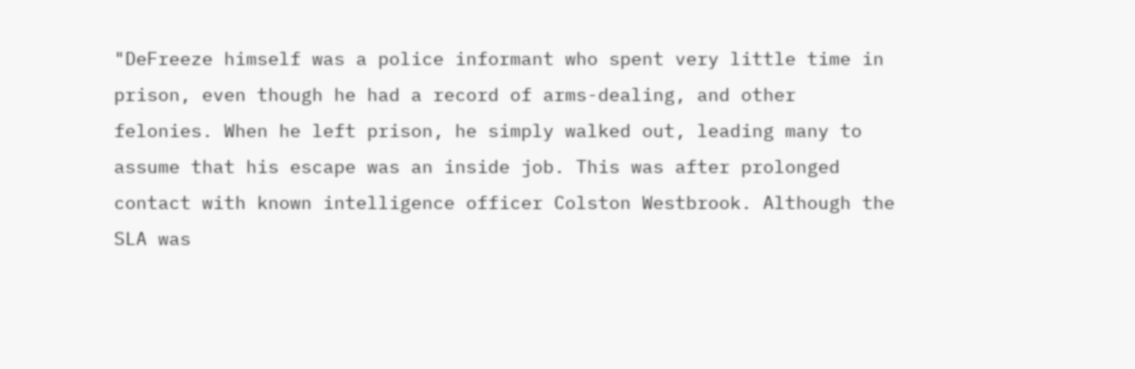"DeFreeze himself was a police informant who spent very little time in prison, even though he had a record of arms-dealing, and other felonies. When he left prison, he simply walked out, leading many to assume that his escape was an inside job. This was after prolonged contact with known intelligence officer Colston Westbrook. Although the SLA was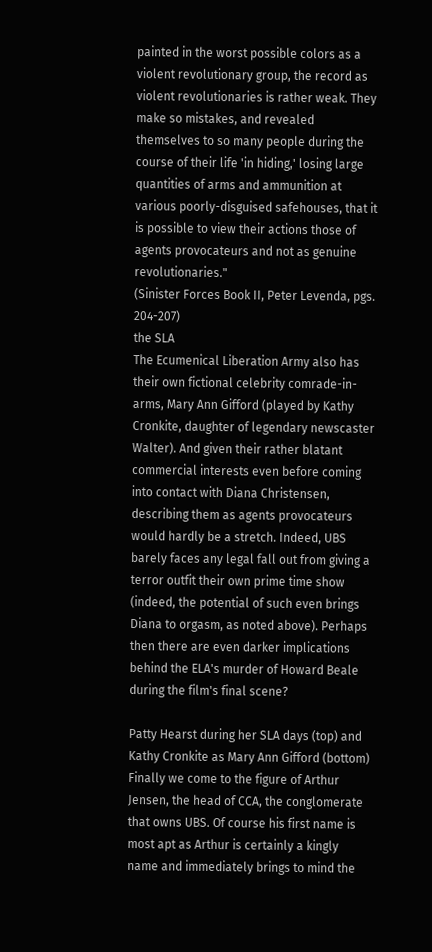painted in the worst possible colors as a violent revolutionary group, the record as violent revolutionaries is rather weak. They make so mistakes, and revealed themselves to so many people during the course of their life 'in hiding,' losing large quantities of arms and ammunition at various poorly-disguised safehouses, that it is possible to view their actions those of agents provocateurs and not as genuine revolutionaries."
(Sinister Forces Book II, Peter Levenda, pgs. 204-207)
the SLA
The Ecumenical Liberation Army also has their own fictional celebrity comrade-in-arms, Mary Ann Gifford (played by Kathy Cronkite, daughter of legendary newscaster Walter). And given their rather blatant commercial interests even before coming into contact with Diana Christensen, describing them as agents provocateurs would hardly be a stretch. Indeed, UBS barely faces any legal fall out from giving a terror outfit their own prime time show (indeed, the potential of such even brings Diana to orgasm, as noted above). Perhaps then there are even darker implications behind the ELA's murder of Howard Beale during the film's final scene?

Patty Hearst during her SLA days (top) and Kathy Cronkite as Mary Ann Gifford (bottom)
Finally we come to the figure of Arthur Jensen, the head of CCA, the conglomerate that owns UBS. Of course his first name is most apt as Arthur is certainly a kingly name and immediately brings to mind the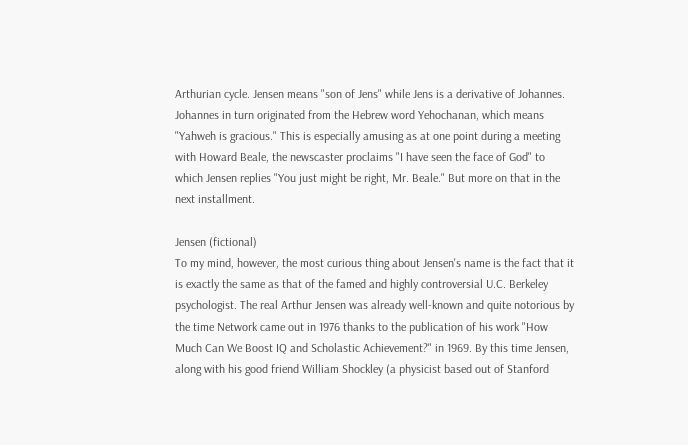Arthurian cycle. Jensen means "son of Jens" while Jens is a derivative of Johannes. Johannes in turn originated from the Hebrew word Yehochanan, which means "Yahweh is gracious." This is especially amusing as at one point during a meeting with Howard Beale, the newscaster proclaims "I have seen the face of God" to which Jensen replies "You just might be right, Mr. Beale." But more on that in the next installment.

Jensen (fictional)
To my mind, however, the most curious thing about Jensen's name is the fact that it is exactly the same as that of the famed and highly controversial U.C. Berkeley psychologist. The real Arthur Jensen was already well-known and quite notorious by the time Network came out in 1976 thanks to the publication of his work "How Much Can We Boost IQ and Scholastic Achievement?" in 1969. By this time Jensen, along with his good friend William Shockley (a physicist based out of Stanford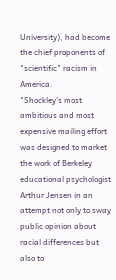University), had become the chief proponents of "scientific" racism in America.
"Shockley's most ambitious and most expensive mailing effort was designed to market the work of Berkeley educational psychologist Arthur Jensen in an attempt not only to sway public opinion about racial differences but also to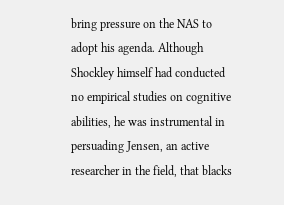bring pressure on the NAS to adopt his agenda. Although Shockley himself had conducted no empirical studies on cognitive abilities, he was instrumental in persuading Jensen, an active researcher in the field, that blacks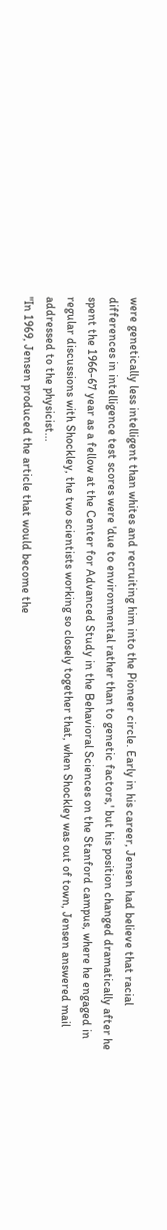were genetically less intelligent than whites and recruiting him into the Pioneer circle. Early in his career, Jensen had believe that racial differences in intelligence test scores were 'due to environmental rather than to genetic factors,' but his position changed dramatically after he spent the 1966-67 year as a fellow at the Center for Advanced Study in the Behavioral Sciences on the Stanford campus, where he engaged in regular discussions with Shockley, the two scientists working so closely together that, when Shockley was out of town, Jensen answered mail addressed to the physicist...
"In 1969, Jensen produced the article that would become the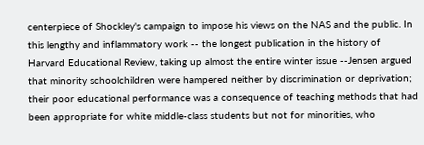centerpiece of Shockley's campaign to impose his views on the NAS and the public. In this lengthy and inflammatory work -- the longest publication in the history of Harvard Educational Review, taking up almost the entire winter issue --Jensen argued that minority schoolchildren were hampered neither by discrimination or deprivation; their poor educational performance was a consequence of teaching methods that had been appropriate for white middle-class students but not for minorities, who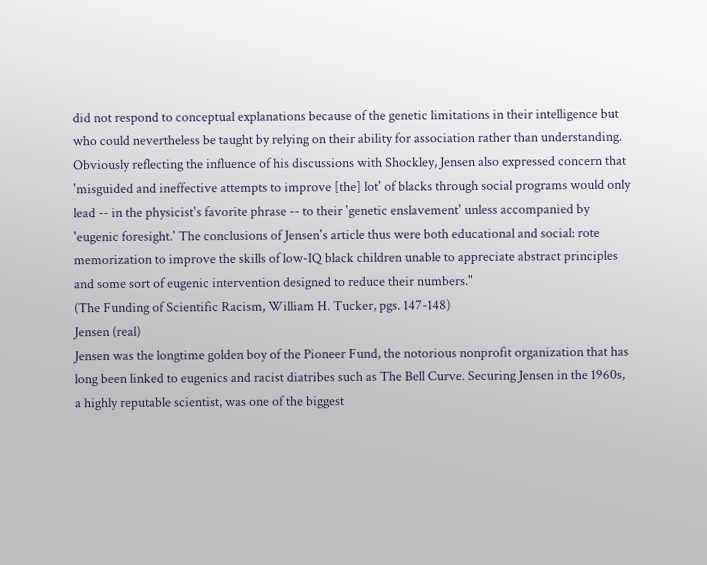did not respond to conceptual explanations because of the genetic limitations in their intelligence but who could nevertheless be taught by relying on their ability for association rather than understanding. Obviously reflecting the influence of his discussions with Shockley, Jensen also expressed concern that 'misguided and ineffective attempts to improve [the] lot' of blacks through social programs would only lead -- in the physicist's favorite phrase -- to their 'genetic enslavement' unless accompanied by 'eugenic foresight.' The conclusions of Jensen's article thus were both educational and social: rote memorization to improve the skills of low-IQ black children unable to appreciate abstract principles and some sort of eugenic intervention designed to reduce their numbers."
(The Funding of Scientific Racism, William H. Tucker, pgs. 147-148)
Jensen (real)
Jensen was the longtime golden boy of the Pioneer Fund, the notorious nonprofit organization that has long been linked to eugenics and racist diatribes such as The Bell Curve. Securing Jensen in the 1960s, a highly reputable scientist, was one of the biggest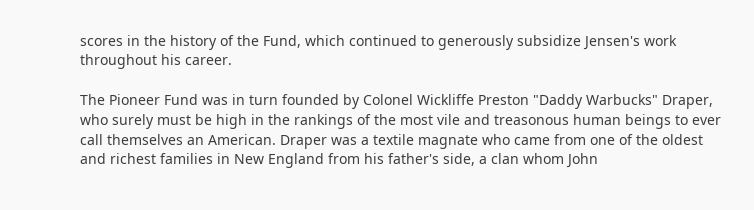scores in the history of the Fund, which continued to generously subsidize Jensen's work throughout his career.

The Pioneer Fund was in turn founded by Colonel Wickliffe Preston "Daddy Warbucks" Draper, who surely must be high in the rankings of the most vile and treasonous human beings to ever call themselves an American. Draper was a textile magnate who came from one of the oldest and richest families in New England from his father's side, a clan whom John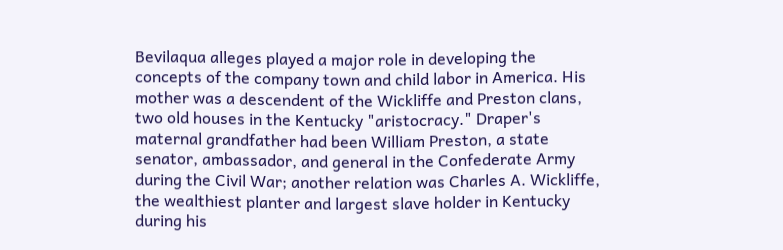Bevilaqua alleges played a major role in developing the concepts of the company town and child labor in America. His mother was a descendent of the Wickliffe and Preston clans, two old houses in the Kentucky "aristocracy." Draper's maternal grandfather had been William Preston, a state senator, ambassador, and general in the Confederate Army during the Civil War; another relation was Charles A. Wickliffe, the wealthiest planter and largest slave holder in Kentucky during his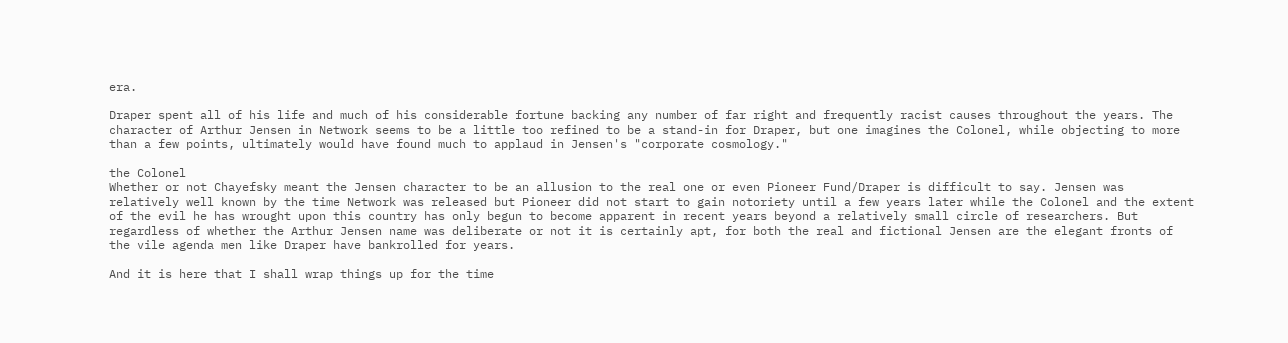era.

Draper spent all of his life and much of his considerable fortune backing any number of far right and frequently racist causes throughout the years. The character of Arthur Jensen in Network seems to be a little too refined to be a stand-in for Draper, but one imagines the Colonel, while objecting to more than a few points, ultimately would have found much to applaud in Jensen's "corporate cosmology."

the Colonel
Whether or not Chayefsky meant the Jensen character to be an allusion to the real one or even Pioneer Fund/Draper is difficult to say. Jensen was relatively well known by the time Network was released but Pioneer did not start to gain notoriety until a few years later while the Colonel and the extent of the evil he has wrought upon this country has only begun to become apparent in recent years beyond a relatively small circle of researchers. But regardless of whether the Arthur Jensen name was deliberate or not it is certainly apt, for both the real and fictional Jensen are the elegant fronts of the vile agenda men like Draper have bankrolled for years.

And it is here that I shall wrap things up for the time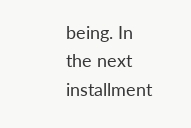being. In the next installment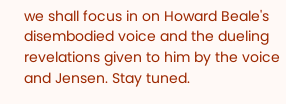we shall focus in on Howard Beale's disembodied voice and the dueling revelations given to him by the voice and Jensen. Stay tuned.